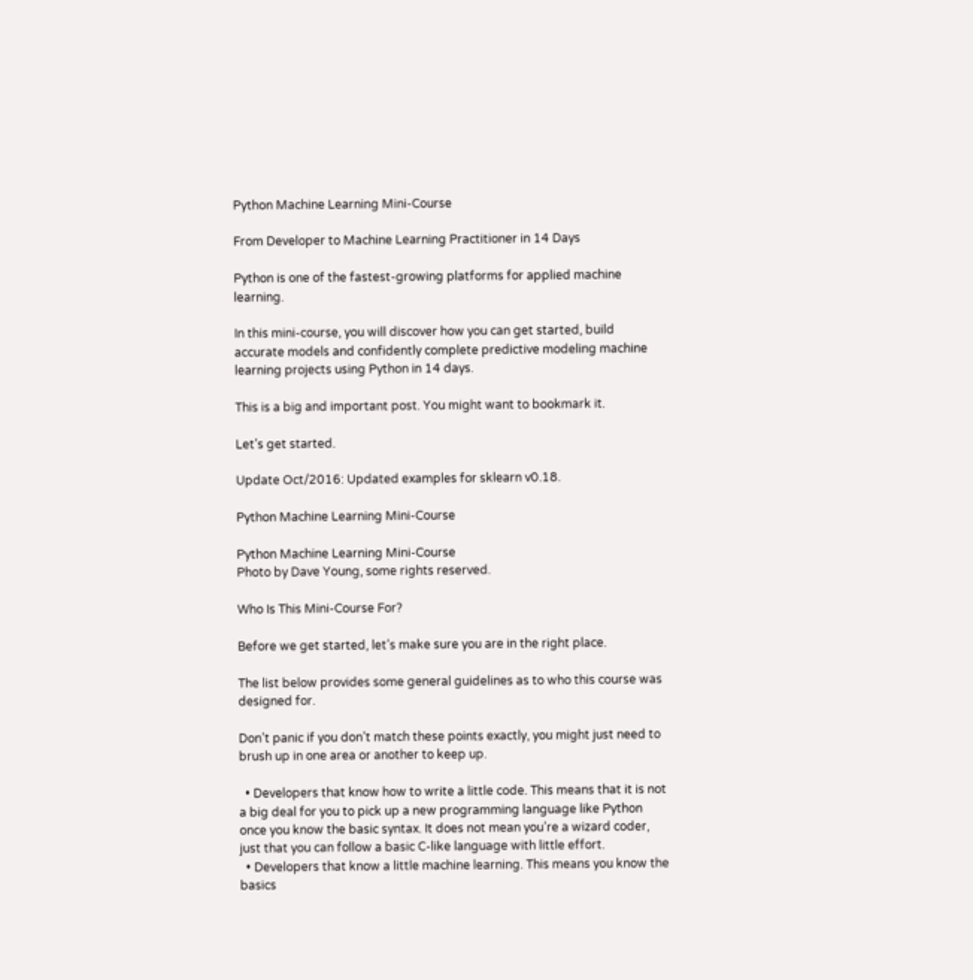Python Machine Learning Mini-Course

From Developer to Machine Learning Practitioner in 14 Days

Python is one of the fastest-growing platforms for applied machine learning.

In this mini-course, you will discover how you can get started, build accurate models and confidently complete predictive modeling machine learning projects using Python in 14 days.

This is a big and important post. You might want to bookmark it.

Let’s get started.

Update Oct/2016: Updated examples for sklearn v0.18.

Python Machine Learning Mini-Course

Python Machine Learning Mini-Course
Photo by Dave Young, some rights reserved.

Who Is This Mini-Course For?

Before we get started, let’s make sure you are in the right place.

The list below provides some general guidelines as to who this course was designed for.

Don’t panic if you don’t match these points exactly, you might just need to brush up in one area or another to keep up.

  • Developers that know how to write a little code. This means that it is not a big deal for you to pick up a new programming language like Python once you know the basic syntax. It does not mean you’re a wizard coder, just that you can follow a basic C-like language with little effort.
  • Developers that know a little machine learning. This means you know the basics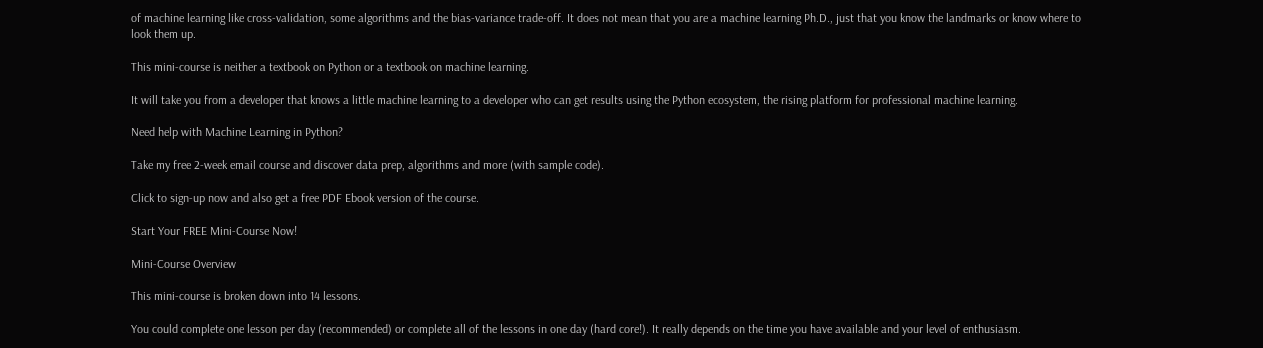of machine learning like cross-validation, some algorithms and the bias-variance trade-off. It does not mean that you are a machine learning Ph.D., just that you know the landmarks or know where to look them up.

This mini-course is neither a textbook on Python or a textbook on machine learning.

It will take you from a developer that knows a little machine learning to a developer who can get results using the Python ecosystem, the rising platform for professional machine learning.

Need help with Machine Learning in Python?

Take my free 2-week email course and discover data prep, algorithms and more (with sample code).

Click to sign-up now and also get a free PDF Ebook version of the course.

Start Your FREE Mini-Course Now!

Mini-Course Overview

This mini-course is broken down into 14 lessons.

You could complete one lesson per day (recommended) or complete all of the lessons in one day (hard core!). It really depends on the time you have available and your level of enthusiasm.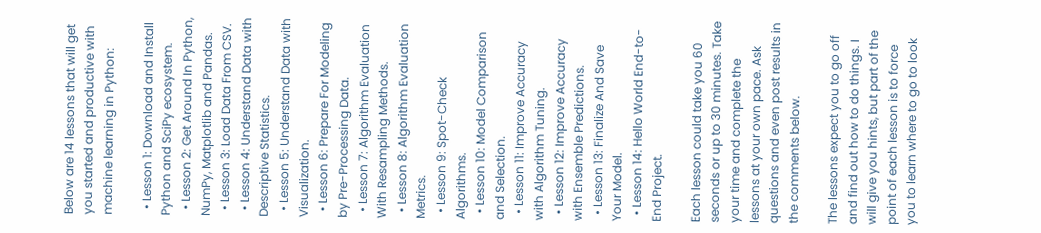Below are 14 lessons that will get you started and productive with machine learning in Python:

  • Lesson 1: Download and Install Python and SciPy ecosystem.
  • Lesson 2: Get Around In Python, NumPy, Matplotlib and Pandas.
  • Lesson 3: Load Data From CSV.
  • Lesson 4: Understand Data with Descriptive Statistics.
  • Lesson 5: Understand Data with Visualization.
  • Lesson 6: Prepare For Modeling by Pre-Processing Data.
  • Lesson 7: Algorithm Evaluation With Resampling Methods.
  • Lesson 8: Algorithm Evaluation Metrics.
  • Lesson 9: Spot-Check Algorithms.
  • Lesson 10: Model Comparison and Selection.
  • Lesson 11: Improve Accuracy with Algorithm Tuning.
  • Lesson 12: Improve Accuracy with Ensemble Predictions.
  • Lesson 13: Finalize And Save Your Model.
  • Lesson 14: Hello World End-to-End Project.

Each lesson could take you 60 seconds or up to 30 minutes. Take your time and complete the lessons at your own pace. Ask questions and even post results in the comments below.

The lessons expect you to go off and find out how to do things. I will give you hints, but part of the point of each lesson is to force you to learn where to go to look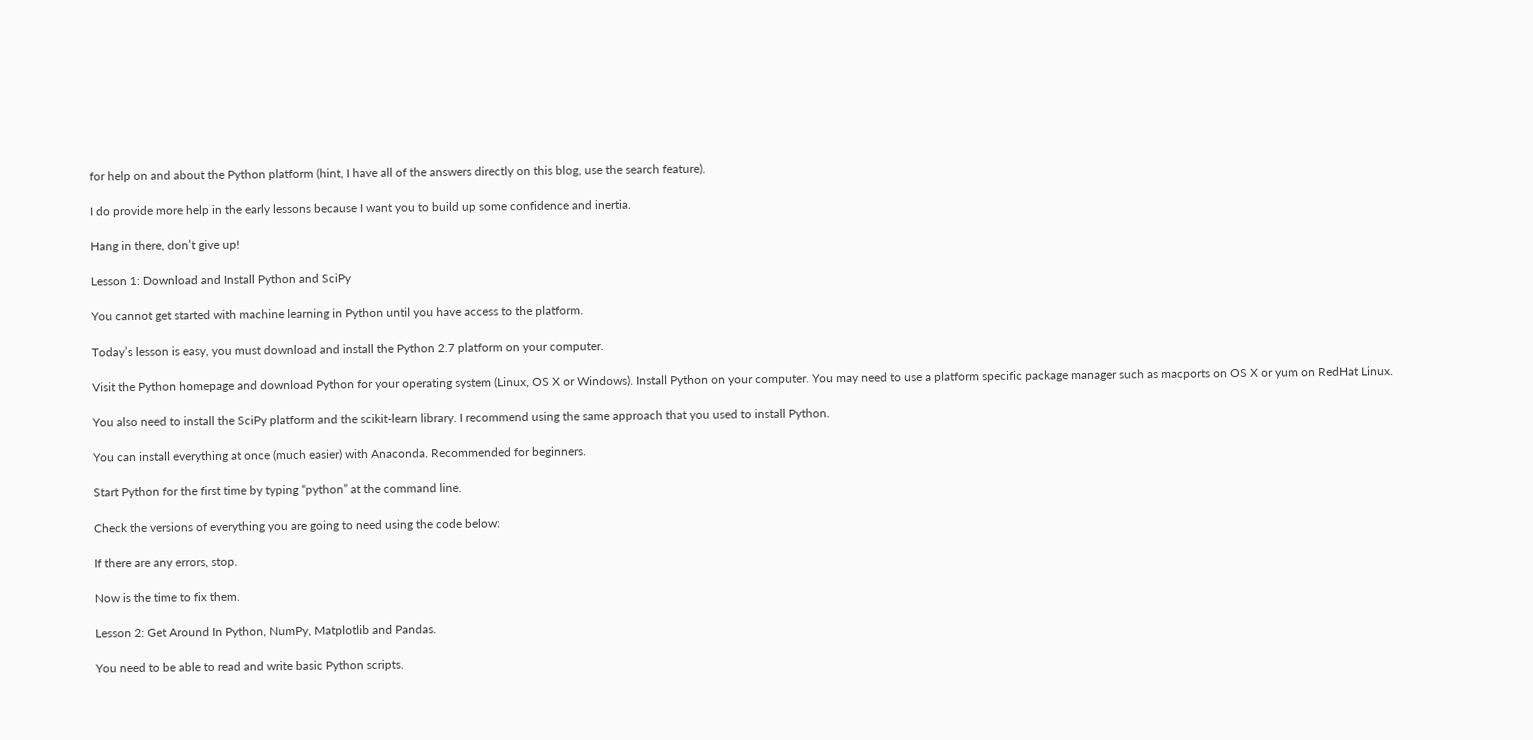for help on and about the Python platform (hint, I have all of the answers directly on this blog, use the search feature).

I do provide more help in the early lessons because I want you to build up some confidence and inertia.

Hang in there, don’t give up!

Lesson 1: Download and Install Python and SciPy

You cannot get started with machine learning in Python until you have access to the platform.

Today’s lesson is easy, you must download and install the Python 2.7 platform on your computer.

Visit the Python homepage and download Python for your operating system (Linux, OS X or Windows). Install Python on your computer. You may need to use a platform specific package manager such as macports on OS X or yum on RedHat Linux.

You also need to install the SciPy platform and the scikit-learn library. I recommend using the same approach that you used to install Python.

You can install everything at once (much easier) with Anaconda. Recommended for beginners.

Start Python for the first time by typing “python” at the command line.

Check the versions of everything you are going to need using the code below:

If there are any errors, stop.

Now is the time to fix them.

Lesson 2: Get Around In Python, NumPy, Matplotlib and Pandas.

You need to be able to read and write basic Python scripts.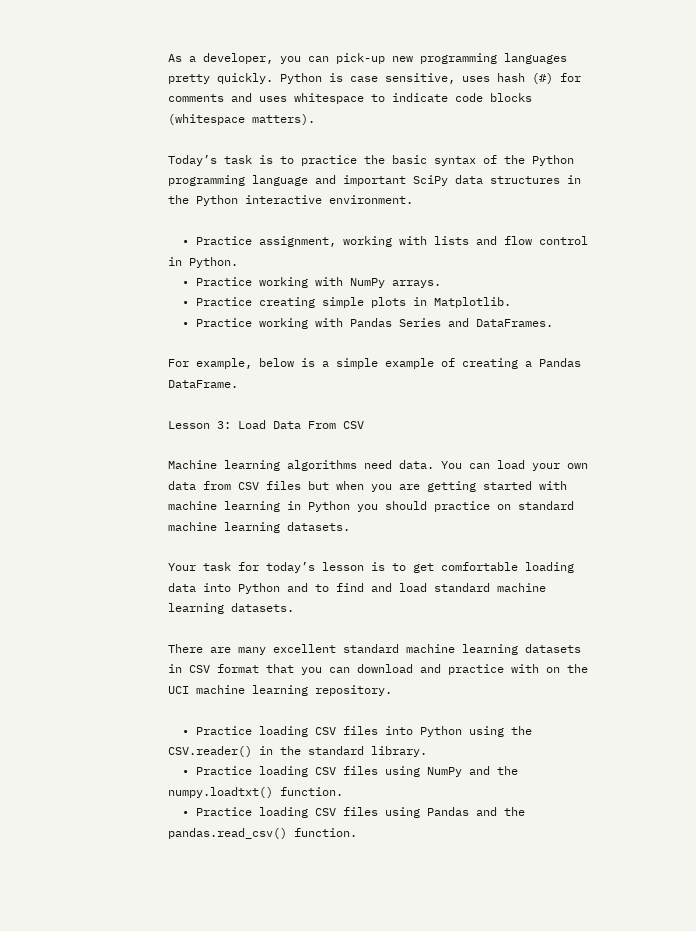As a developer, you can pick-up new programming languages pretty quickly. Python is case sensitive, uses hash (#) for comments and uses whitespace to indicate code blocks (whitespace matters).

Today’s task is to practice the basic syntax of the Python programming language and important SciPy data structures in the Python interactive environment.

  • Practice assignment, working with lists and flow control in Python.
  • Practice working with NumPy arrays.
  • Practice creating simple plots in Matplotlib.
  • Practice working with Pandas Series and DataFrames.

For example, below is a simple example of creating a Pandas DataFrame.

Lesson 3: Load Data From CSV

Machine learning algorithms need data. You can load your own data from CSV files but when you are getting started with machine learning in Python you should practice on standard machine learning datasets.

Your task for today’s lesson is to get comfortable loading data into Python and to find and load standard machine learning datasets.

There are many excellent standard machine learning datasets in CSV format that you can download and practice with on the UCI machine learning repository.

  • Practice loading CSV files into Python using the CSV.reader() in the standard library.
  • Practice loading CSV files using NumPy and the numpy.loadtxt() function.
  • Practice loading CSV files using Pandas and the pandas.read_csv() function.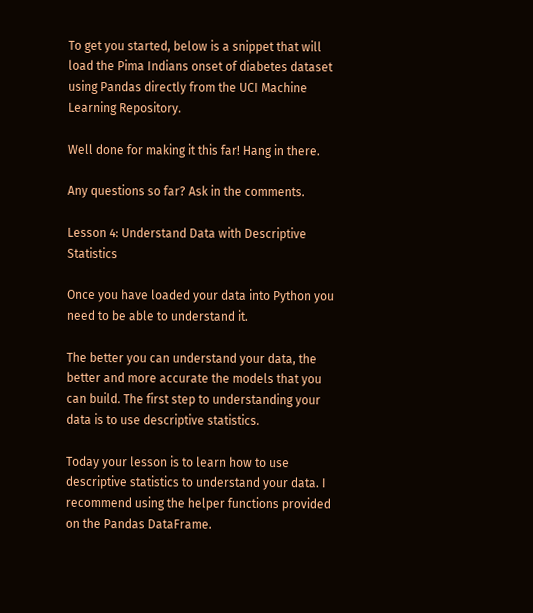To get you started, below is a snippet that will load the Pima Indians onset of diabetes dataset using Pandas directly from the UCI Machine Learning Repository.

Well done for making it this far! Hang in there.

Any questions so far? Ask in the comments.

Lesson 4: Understand Data with Descriptive Statistics

Once you have loaded your data into Python you need to be able to understand it.

The better you can understand your data, the better and more accurate the models that you can build. The first step to understanding your data is to use descriptive statistics.

Today your lesson is to learn how to use descriptive statistics to understand your data. I recommend using the helper functions provided on the Pandas DataFrame.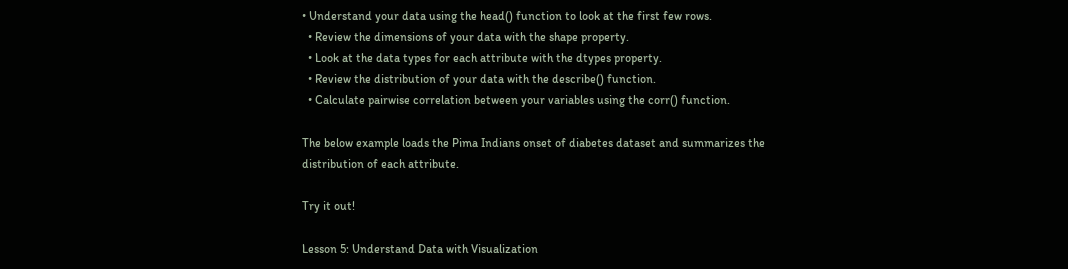• Understand your data using the head() function to look at the first few rows.
  • Review the dimensions of your data with the shape property.
  • Look at the data types for each attribute with the dtypes property.
  • Review the distribution of your data with the describe() function.
  • Calculate pairwise correlation between your variables using the corr() function.

The below example loads the Pima Indians onset of diabetes dataset and summarizes the distribution of each attribute.

Try it out!

Lesson 5: Understand Data with Visualization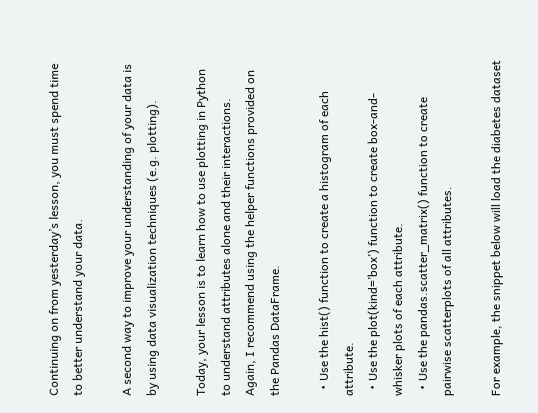Continuing on from yesterday’s lesson, you must spend time to better understand your data.

A second way to improve your understanding of your data is by using data visualization techniques (e.g. plotting).

Today, your lesson is to learn how to use plotting in Python to understand attributes alone and their interactions. Again, I recommend using the helper functions provided on the Pandas DataFrame.

  • Use the hist() function to create a histogram of each attribute.
  • Use the plot(kind=’box’) function to create box-and-whisker plots of each attribute.
  • Use the pandas.scatter_matrix() function to create pairwise scatterplots of all attributes.

For example, the snippet below will load the diabetes dataset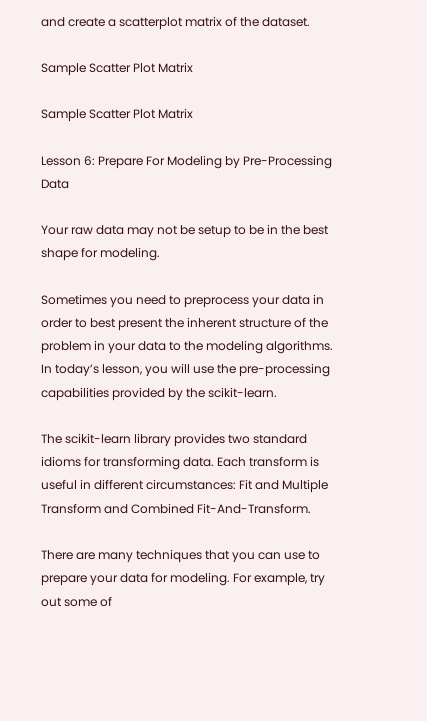and create a scatterplot matrix of the dataset.

Sample Scatter Plot Matrix

Sample Scatter Plot Matrix

Lesson 6: Prepare For Modeling by Pre-Processing Data

Your raw data may not be setup to be in the best shape for modeling.

Sometimes you need to preprocess your data in order to best present the inherent structure of the problem in your data to the modeling algorithms. In today’s lesson, you will use the pre-processing capabilities provided by the scikit-learn.

The scikit-learn library provides two standard idioms for transforming data. Each transform is useful in different circumstances: Fit and Multiple Transform and Combined Fit-And-Transform.

There are many techniques that you can use to prepare your data for modeling. For example, try out some of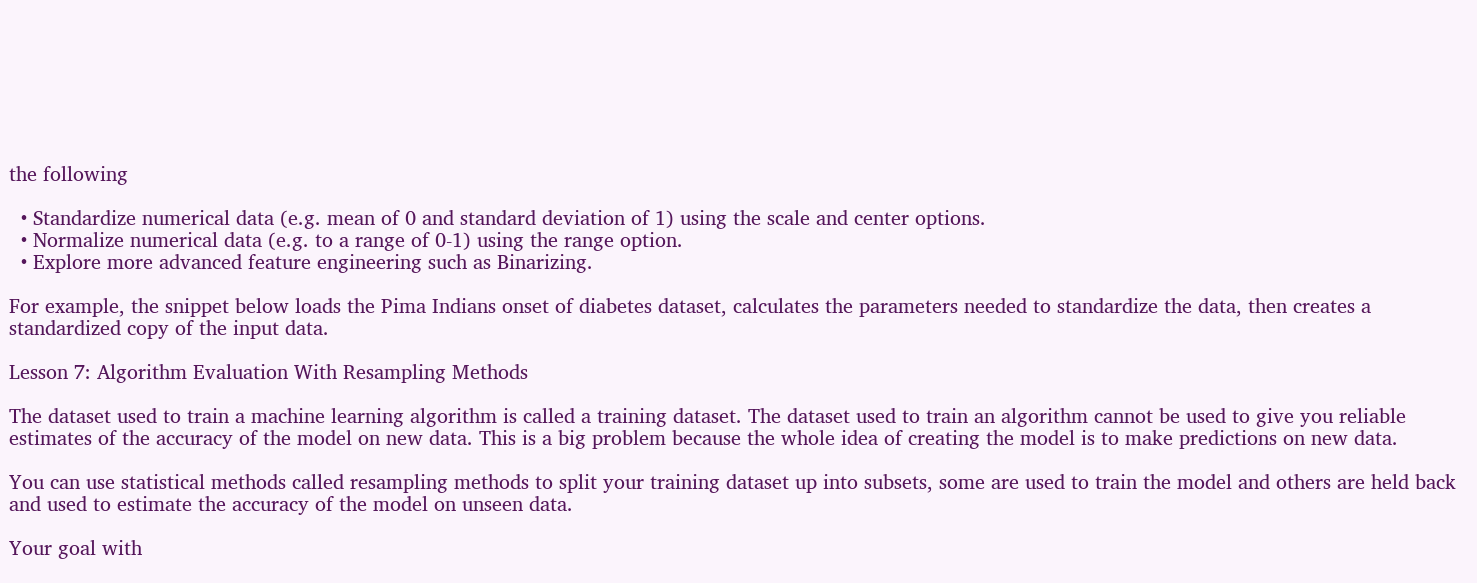the following

  • Standardize numerical data (e.g. mean of 0 and standard deviation of 1) using the scale and center options.
  • Normalize numerical data (e.g. to a range of 0-1) using the range option.
  • Explore more advanced feature engineering such as Binarizing.

For example, the snippet below loads the Pima Indians onset of diabetes dataset, calculates the parameters needed to standardize the data, then creates a standardized copy of the input data.

Lesson 7: Algorithm Evaluation With Resampling Methods

The dataset used to train a machine learning algorithm is called a training dataset. The dataset used to train an algorithm cannot be used to give you reliable estimates of the accuracy of the model on new data. This is a big problem because the whole idea of creating the model is to make predictions on new data.

You can use statistical methods called resampling methods to split your training dataset up into subsets, some are used to train the model and others are held back and used to estimate the accuracy of the model on unseen data.

Your goal with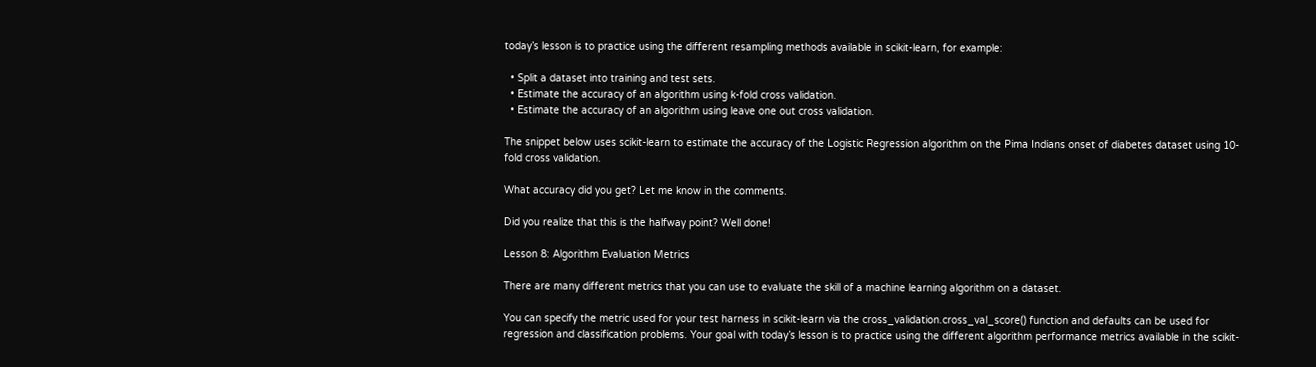today’s lesson is to practice using the different resampling methods available in scikit-learn, for example:

  • Split a dataset into training and test sets.
  • Estimate the accuracy of an algorithm using k-fold cross validation.
  • Estimate the accuracy of an algorithm using leave one out cross validation.

The snippet below uses scikit-learn to estimate the accuracy of the Logistic Regression algorithm on the Pima Indians onset of diabetes dataset using 10-fold cross validation.

What accuracy did you get? Let me know in the comments.

Did you realize that this is the halfway point? Well done!

Lesson 8: Algorithm Evaluation Metrics

There are many different metrics that you can use to evaluate the skill of a machine learning algorithm on a dataset.

You can specify the metric used for your test harness in scikit-learn via the cross_validation.cross_val_score() function and defaults can be used for regression and classification problems. Your goal with today’s lesson is to practice using the different algorithm performance metrics available in the scikit-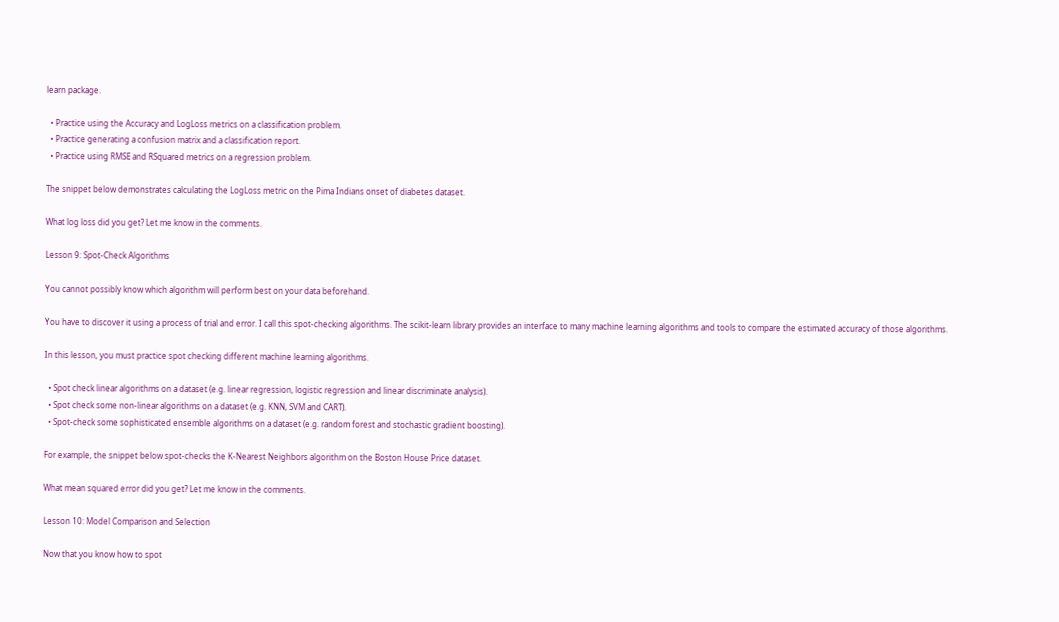learn package.

  • Practice using the Accuracy and LogLoss metrics on a classification problem.
  • Practice generating a confusion matrix and a classification report.
  • Practice using RMSE and RSquared metrics on a regression problem.

The snippet below demonstrates calculating the LogLoss metric on the Pima Indians onset of diabetes dataset.

What log loss did you get? Let me know in the comments.

Lesson 9: Spot-Check Algorithms

You cannot possibly know which algorithm will perform best on your data beforehand.

You have to discover it using a process of trial and error. I call this spot-checking algorithms. The scikit-learn library provides an interface to many machine learning algorithms and tools to compare the estimated accuracy of those algorithms.

In this lesson, you must practice spot checking different machine learning algorithms.

  • Spot check linear algorithms on a dataset (e.g. linear regression, logistic regression and linear discriminate analysis).
  • Spot check some non-linear algorithms on a dataset (e.g. KNN, SVM and CART).
  • Spot-check some sophisticated ensemble algorithms on a dataset (e.g. random forest and stochastic gradient boosting).

For example, the snippet below spot-checks the K-Nearest Neighbors algorithm on the Boston House Price dataset.

What mean squared error did you get? Let me know in the comments.

Lesson 10: Model Comparison and Selection

Now that you know how to spot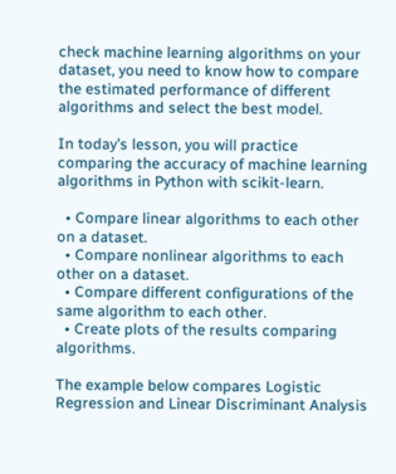check machine learning algorithms on your dataset, you need to know how to compare the estimated performance of different algorithms and select the best model.

In today’s lesson, you will practice comparing the accuracy of machine learning algorithms in Python with scikit-learn.

  • Compare linear algorithms to each other on a dataset.
  • Compare nonlinear algorithms to each other on a dataset.
  • Compare different configurations of the same algorithm to each other.
  • Create plots of the results comparing algorithms.

The example below compares Logistic Regression and Linear Discriminant Analysis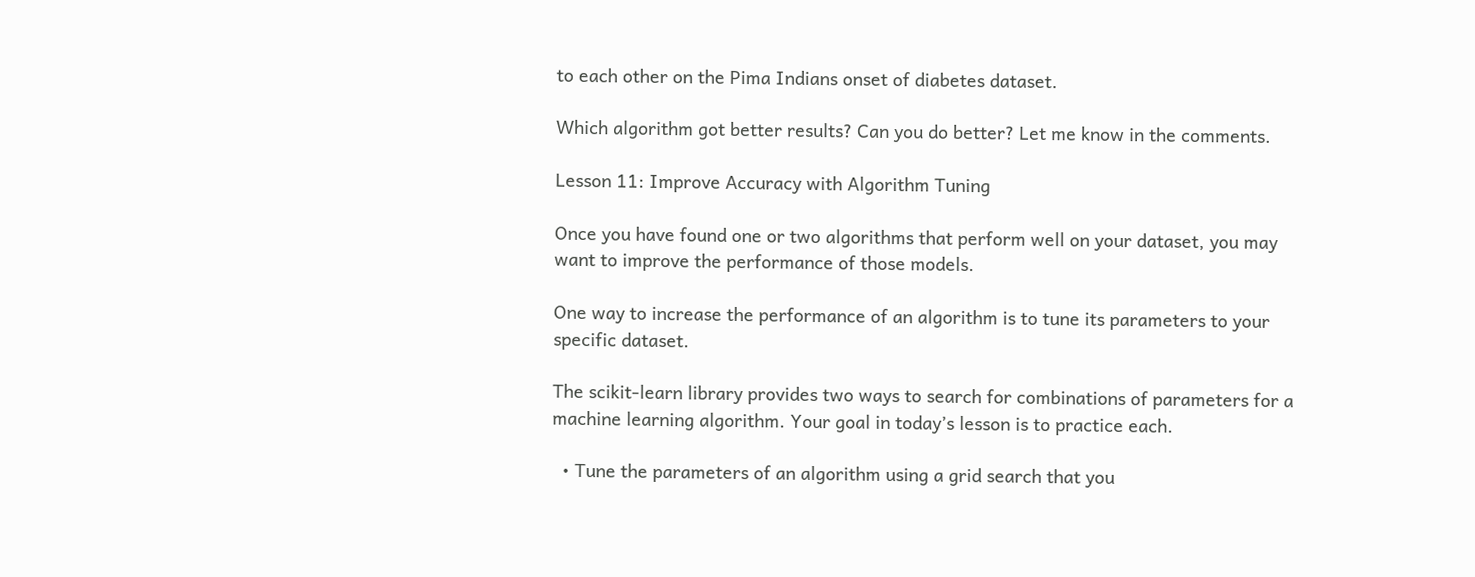to each other on the Pima Indians onset of diabetes dataset.

Which algorithm got better results? Can you do better? Let me know in the comments.

Lesson 11: Improve Accuracy with Algorithm Tuning

Once you have found one or two algorithms that perform well on your dataset, you may want to improve the performance of those models.

One way to increase the performance of an algorithm is to tune its parameters to your specific dataset.

The scikit-learn library provides two ways to search for combinations of parameters for a machine learning algorithm. Your goal in today’s lesson is to practice each.

  • Tune the parameters of an algorithm using a grid search that you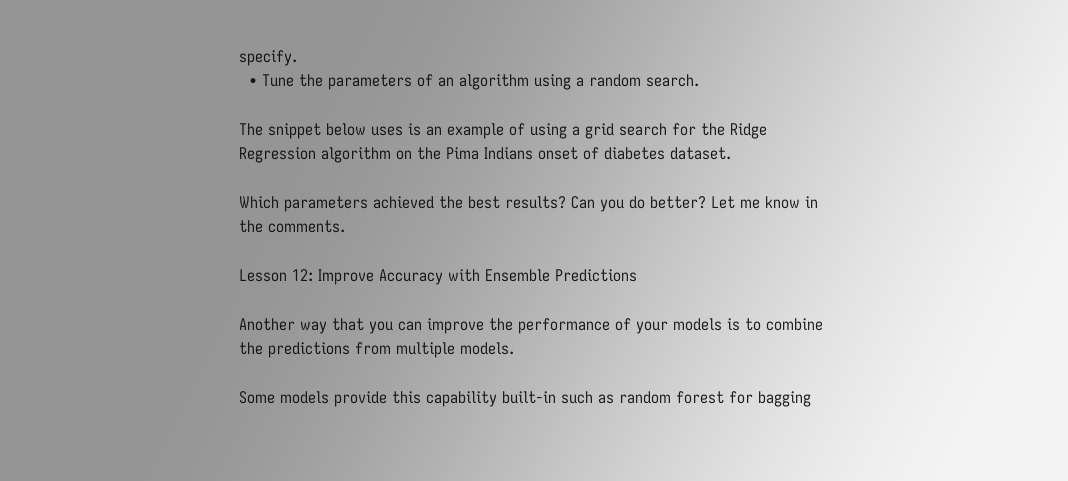specify.
  • Tune the parameters of an algorithm using a random search.

The snippet below uses is an example of using a grid search for the Ridge Regression algorithm on the Pima Indians onset of diabetes dataset.

Which parameters achieved the best results? Can you do better? Let me know in the comments.

Lesson 12: Improve Accuracy with Ensemble Predictions

Another way that you can improve the performance of your models is to combine the predictions from multiple models.

Some models provide this capability built-in such as random forest for bagging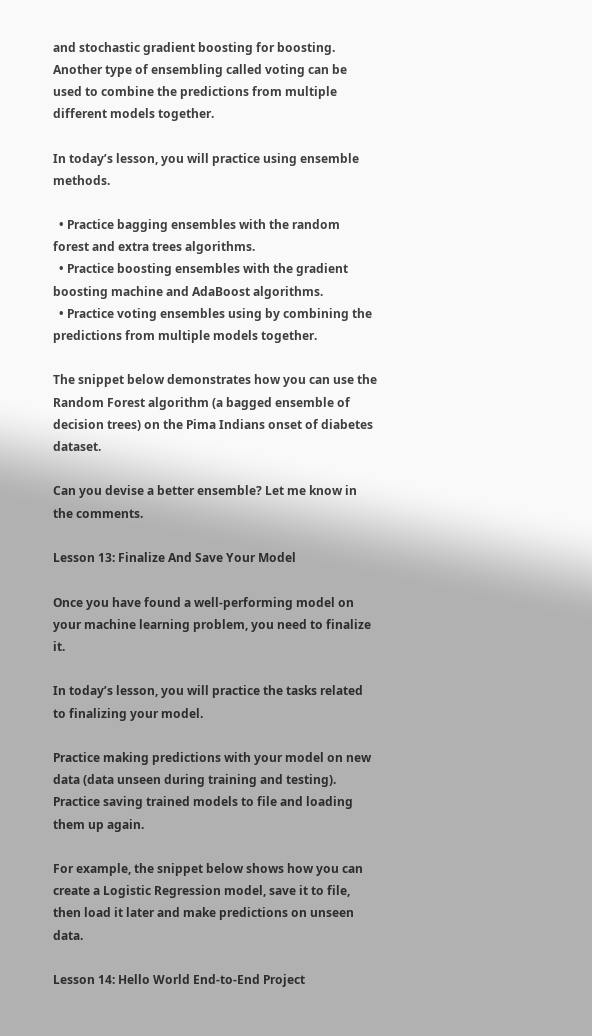and stochastic gradient boosting for boosting. Another type of ensembling called voting can be used to combine the predictions from multiple different models together.

In today’s lesson, you will practice using ensemble methods.

  • Practice bagging ensembles with the random forest and extra trees algorithms.
  • Practice boosting ensembles with the gradient boosting machine and AdaBoost algorithms.
  • Practice voting ensembles using by combining the predictions from multiple models together.

The snippet below demonstrates how you can use the Random Forest algorithm (a bagged ensemble of decision trees) on the Pima Indians onset of diabetes dataset.

Can you devise a better ensemble? Let me know in the comments.

Lesson 13: Finalize And Save Your Model

Once you have found a well-performing model on your machine learning problem, you need to finalize it.

In today’s lesson, you will practice the tasks related to finalizing your model.

Practice making predictions with your model on new data (data unseen during training and testing).
Practice saving trained models to file and loading them up again.

For example, the snippet below shows how you can create a Logistic Regression model, save it to file, then load it later and make predictions on unseen data.

Lesson 14: Hello World End-to-End Project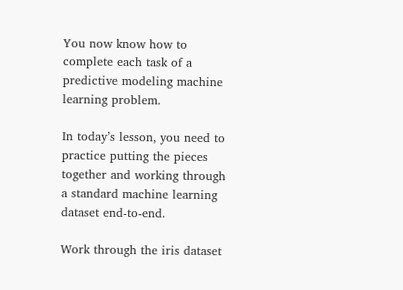You now know how to complete each task of a predictive modeling machine learning problem.

In today’s lesson, you need to practice putting the pieces together and working through a standard machine learning dataset end-to-end.

Work through the iris dataset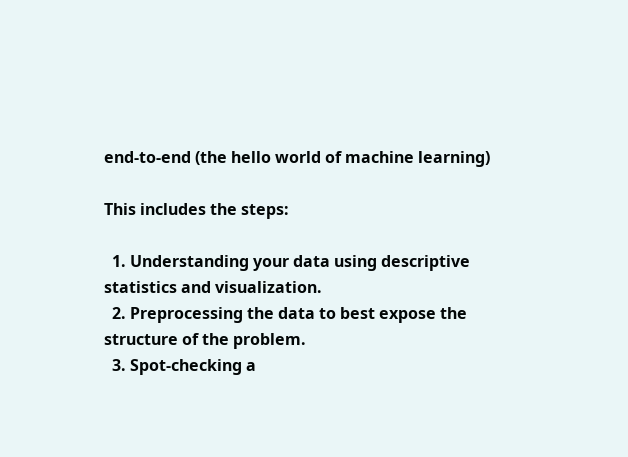end-to-end (the hello world of machine learning)

This includes the steps:

  1. Understanding your data using descriptive statistics and visualization.
  2. Preprocessing the data to best expose the structure of the problem.
  3. Spot-checking a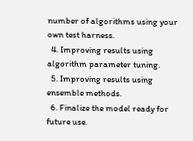number of algorithms using your own test harness.
  4. Improving results using algorithm parameter tuning.
  5. Improving results using ensemble methods.
  6. Finalize the model ready for future use.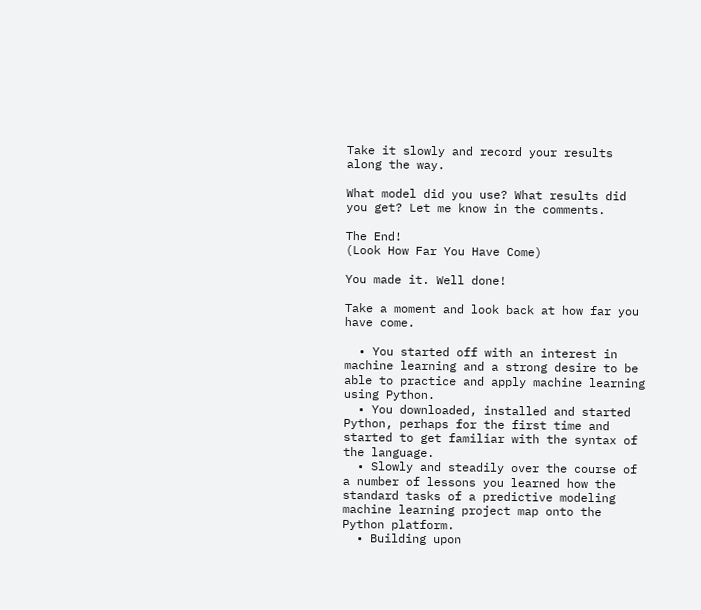Take it slowly and record your results along the way.

What model did you use? What results did you get? Let me know in the comments.

The End!
(Look How Far You Have Come)

You made it. Well done!

Take a moment and look back at how far you have come.

  • You started off with an interest in machine learning and a strong desire to be able to practice and apply machine learning using Python.
  • You downloaded, installed and started Python, perhaps for the first time and started to get familiar with the syntax of the language.
  • Slowly and steadily over the course of a number of lessons you learned how the standard tasks of a predictive modeling machine learning project map onto the Python platform.
  • Building upon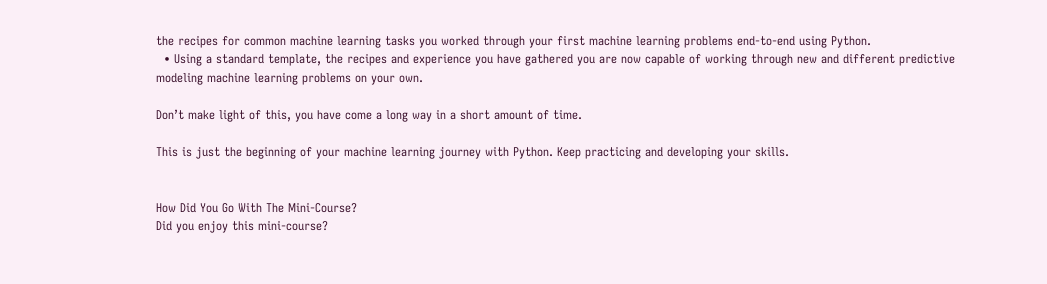the recipes for common machine learning tasks you worked through your first machine learning problems end-to-end using Python.
  • Using a standard template, the recipes and experience you have gathered you are now capable of working through new and different predictive modeling machine learning problems on your own.

Don’t make light of this, you have come a long way in a short amount of time.

This is just the beginning of your machine learning journey with Python. Keep practicing and developing your skills.


How Did You Go With The Mini-Course?
Did you enjoy this mini-course?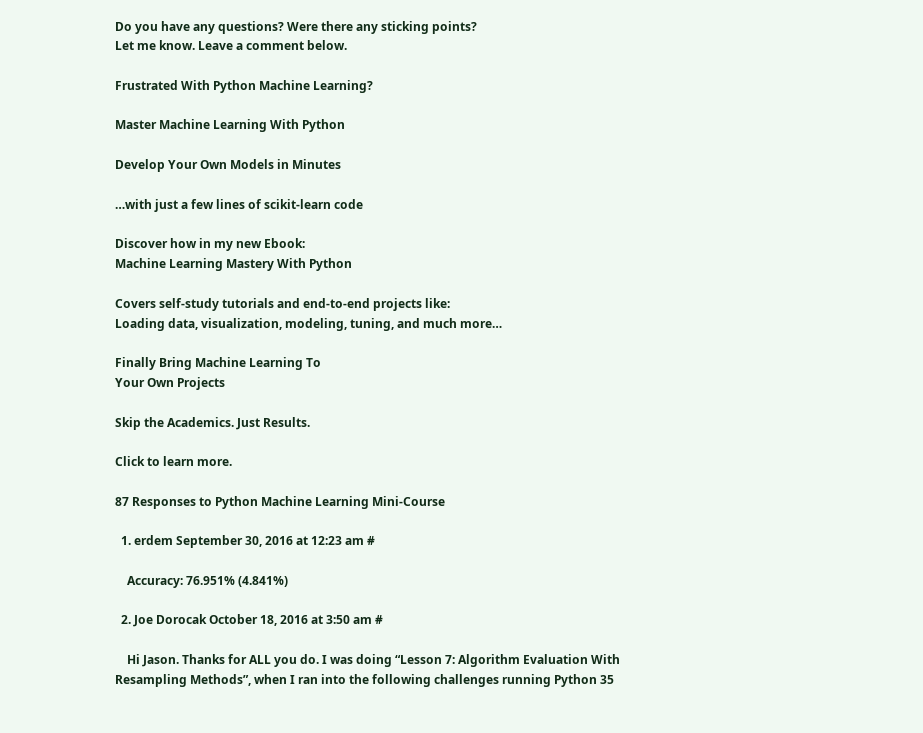Do you have any questions? Were there any sticking points?
Let me know. Leave a comment below.

Frustrated With Python Machine Learning?

Master Machine Learning With Python

Develop Your Own Models in Minutes

…with just a few lines of scikit-learn code

Discover how in my new Ebook:
Machine Learning Mastery With Python

Covers self-study tutorials and end-to-end projects like:
Loading data, visualization, modeling, tuning, and much more…

Finally Bring Machine Learning To
Your Own Projects

Skip the Academics. Just Results.

Click to learn more.

87 Responses to Python Machine Learning Mini-Course

  1. erdem September 30, 2016 at 12:23 am #

    Accuracy: 76.951% (4.841%)

  2. Joe Dorocak October 18, 2016 at 3:50 am #

    Hi Jason. Thanks for ALL you do. I was doing “Lesson 7: Algorithm Evaluation With Resampling Methods”, when I ran into the following challenges running Python 35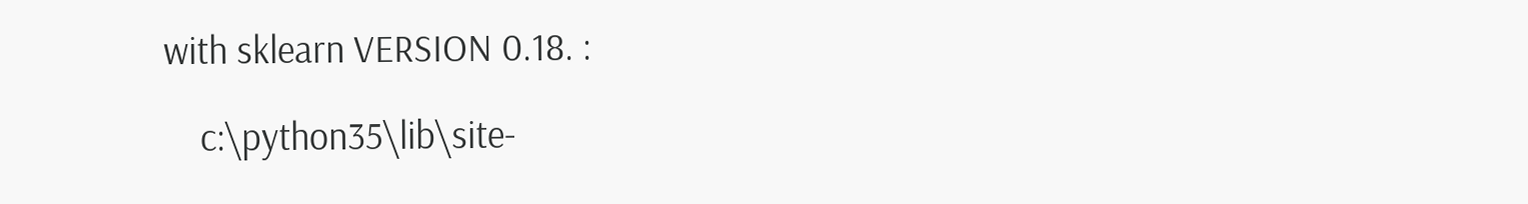with sklearn VERSION 0.18. :

    c:\python35\lib\site-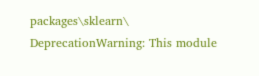packages\sklearn\ DeprecationWarning: This module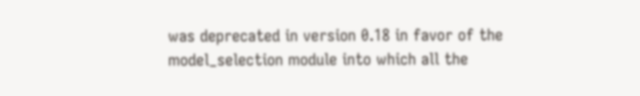was deprecated in version 0.18 in favor of the model_selection module into which all the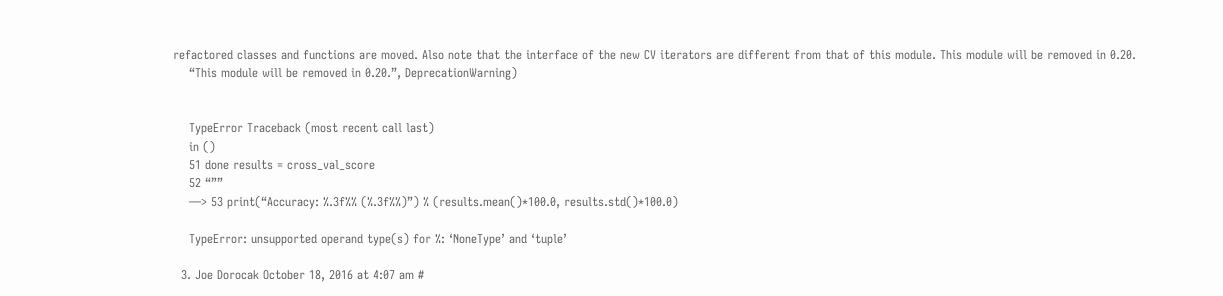refactored classes and functions are moved. Also note that the interface of the new CV iterators are different from that of this module. This module will be removed in 0.20.
    “This module will be removed in 0.20.”, DeprecationWarning)


    TypeError Traceback (most recent call last)
    in ()
    51 done results = cross_val_score
    52 “””
    —> 53 print(“Accuracy: %.3f%% (%.3f%%)”) % (results.mean()*100.0, results.std()*100.0)

    TypeError: unsupported operand type(s) for %: ‘NoneType’ and ‘tuple’

  3. Joe Dorocak October 18, 2016 at 4:07 am #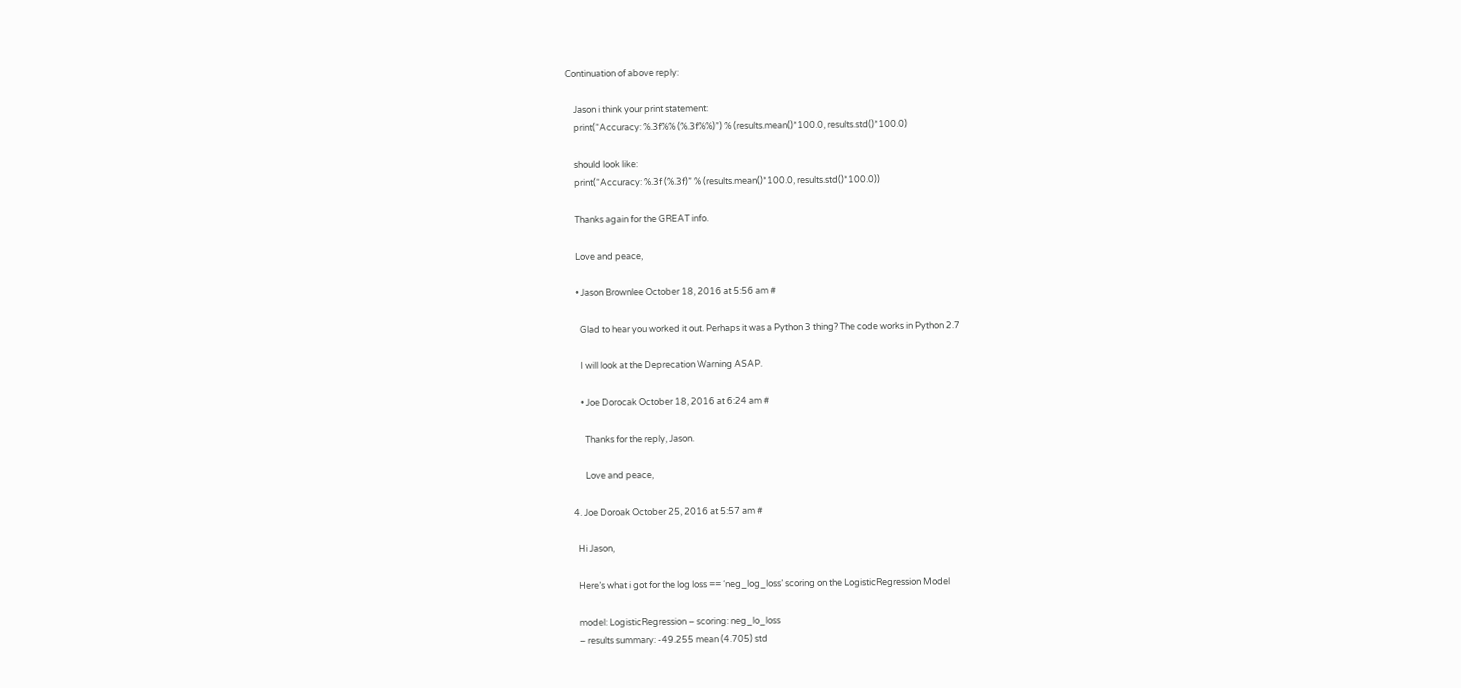Continuation of above reply:

    Jason i think your print statement:
    print(“Accuracy: %.3f%% (%.3f%%)”) % (results.mean()*100.0, results.std()*100.0)

    should look like:
    print(“Accuracy: %.3f (%.3f)” % (results.mean()*100.0, results.std()*100.0))

    Thanks again for the GREAT info.

    Love and peace,

    • Jason Brownlee October 18, 2016 at 5:56 am #

      Glad to hear you worked it out. Perhaps it was a Python 3 thing? The code works in Python 2.7

      I will look at the Deprecation Warning ASAP.

      • Joe Dorocak October 18, 2016 at 6:24 am #

        Thanks for the reply, Jason.

        Love and peace,

  4. Joe Doroak October 25, 2016 at 5:57 am #

    Hi Jason,

    Here’s what i got for the log loss == ‘neg_log_loss’ scoring on the LogisticRegression Model

    model: LogisticRegression – scoring: neg_lo_loss
    – results summary: -49.255 mean (4.705) std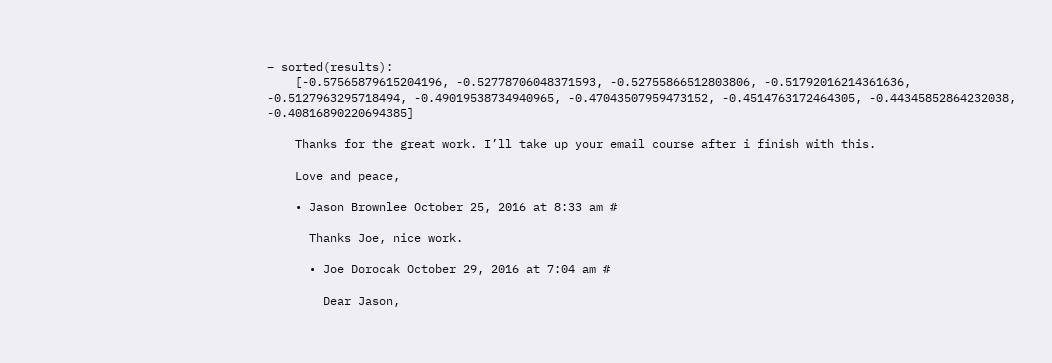– sorted(results):
    [-0.57565879615204196, -0.52778706048371593, -0.52755866512803806, -0.51792016214361636, -0.5127963295718494, -0.49019538734940965, -0.47043507959473152, -0.4514763172464305, -0.44345852864232038, -0.40816890220694385]

    Thanks for the great work. I’ll take up your email course after i finish with this.

    Love and peace,

    • Jason Brownlee October 25, 2016 at 8:33 am #

      Thanks Joe, nice work.

      • Joe Dorocak October 29, 2016 at 7:04 am #

        Dear Jason,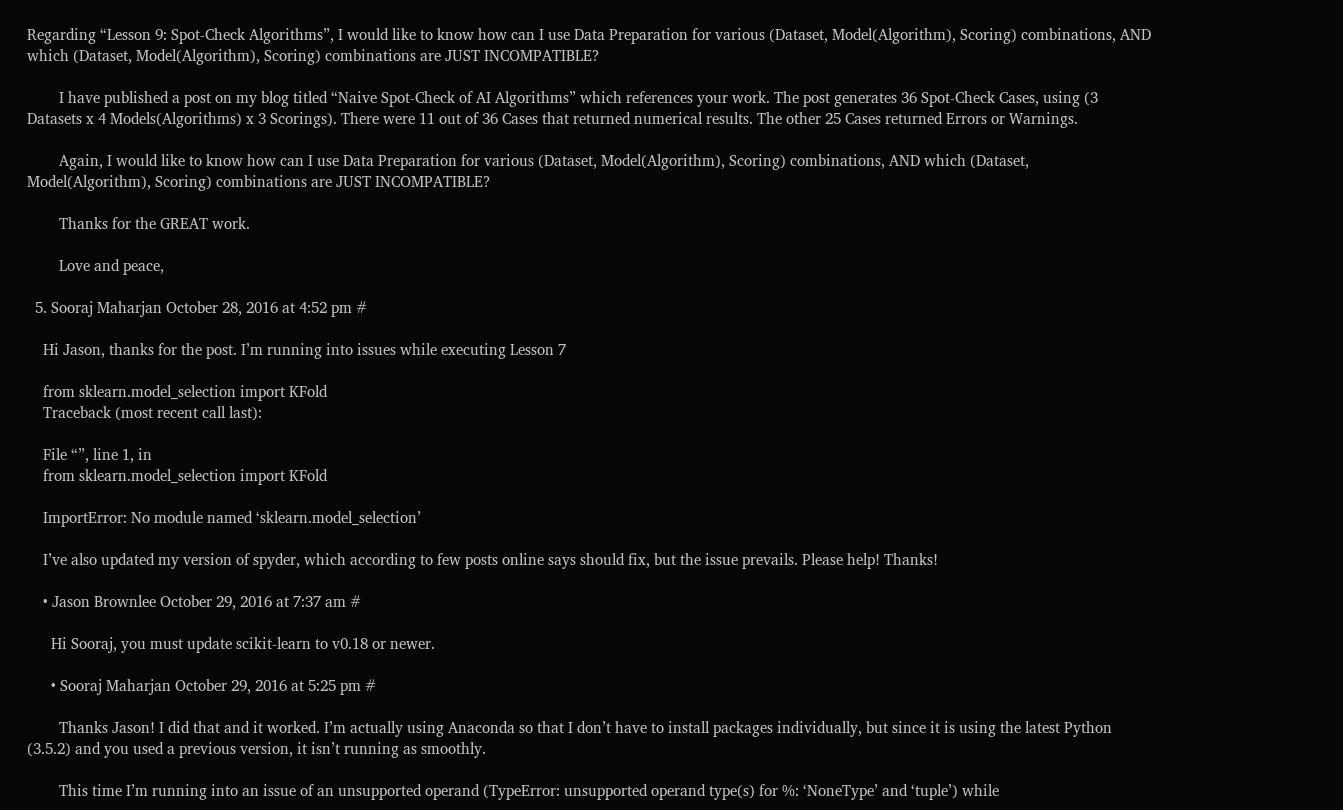Regarding “Lesson 9: Spot-Check Algorithms”, I would like to know how can I use Data Preparation for various (Dataset, Model(Algorithm), Scoring) combinations, AND which (Dataset, Model(Algorithm), Scoring) combinations are JUST INCOMPATIBLE?

        I have published a post on my blog titled “Naive Spot-Check of AI Algorithms” which references your work. The post generates 36 Spot-Check Cases, using (3 Datasets x 4 Models(Algorithms) x 3 Scorings). There were 11 out of 36 Cases that returned numerical results. The other 25 Cases returned Errors or Warnings.

        Again, I would like to know how can I use Data Preparation for various (Dataset, Model(Algorithm), Scoring) combinations, AND which (Dataset, Model(Algorithm), Scoring) combinations are JUST INCOMPATIBLE?

        Thanks for the GREAT work.

        Love and peace,

  5. Sooraj Maharjan October 28, 2016 at 4:52 pm #

    Hi Jason, thanks for the post. I’m running into issues while executing Lesson 7

    from sklearn.model_selection import KFold
    Traceback (most recent call last):

    File “”, line 1, in
    from sklearn.model_selection import KFold

    ImportError: No module named ‘sklearn.model_selection’

    I’ve also updated my version of spyder, which according to few posts online says should fix, but the issue prevails. Please help! Thanks!

    • Jason Brownlee October 29, 2016 at 7:37 am #

      Hi Sooraj, you must update scikit-learn to v0.18 or newer.

      • Sooraj Maharjan October 29, 2016 at 5:25 pm #

        Thanks Jason! I did that and it worked. I’m actually using Anaconda so that I don’t have to install packages individually, but since it is using the latest Python (3.5.2) and you used a previous version, it isn’t running as smoothly.

        This time I’m running into an issue of an unsupported operand (TypeError: unsupported operand type(s) for %: ‘NoneType’ and ‘tuple’) while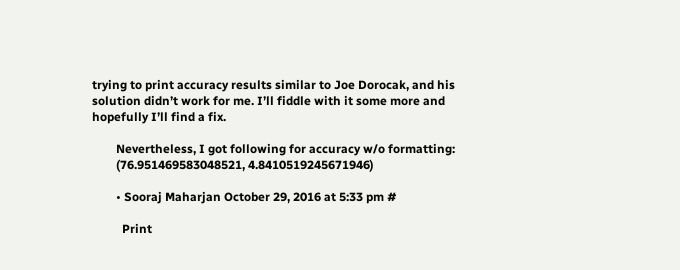trying to print accuracy results similar to Joe Dorocak, and his solution didn’t work for me. I’ll fiddle with it some more and hopefully I’ll find a fix.

        Nevertheless, I got following for accuracy w/o formatting:
        (76.951469583048521, 4.8410519245671946)

        • Sooraj Maharjan October 29, 2016 at 5:33 pm #

          Print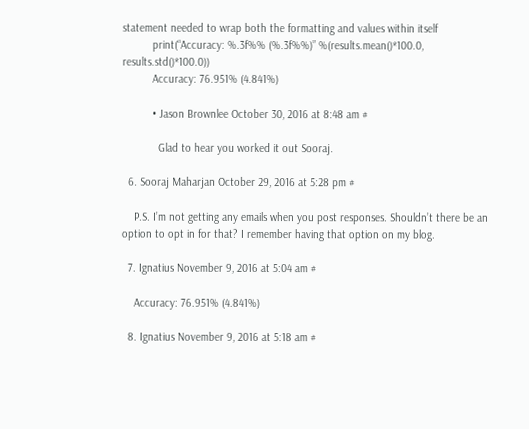statement needed to wrap both the formatting and values within itself
          print(“Accuracy: %.3f%% (%.3f%%)” %(results.mean()*100.0, results.std()*100.0))
          Accuracy: 76.951% (4.841%)

          • Jason Brownlee October 30, 2016 at 8:48 am #

            Glad to hear you worked it out Sooraj.

  6. Sooraj Maharjan October 29, 2016 at 5:28 pm #

    P.S. I’m not getting any emails when you post responses. Shouldn’t there be an option to opt in for that? I remember having that option on my blog.

  7. Ignatius November 9, 2016 at 5:04 am #

    Accuracy: 76.951% (4.841%)

  8. Ignatius November 9, 2016 at 5:18 am #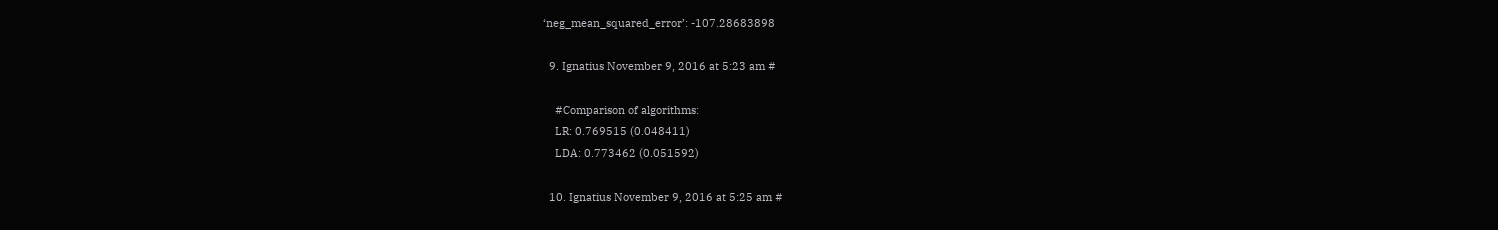‘neg_mean_squared_error’: -107.28683898

  9. Ignatius November 9, 2016 at 5:23 am #

    #Comparison of algorithms:
    LR: 0.769515 (0.048411)
    LDA: 0.773462 (0.051592)

  10. Ignatius November 9, 2016 at 5:25 am #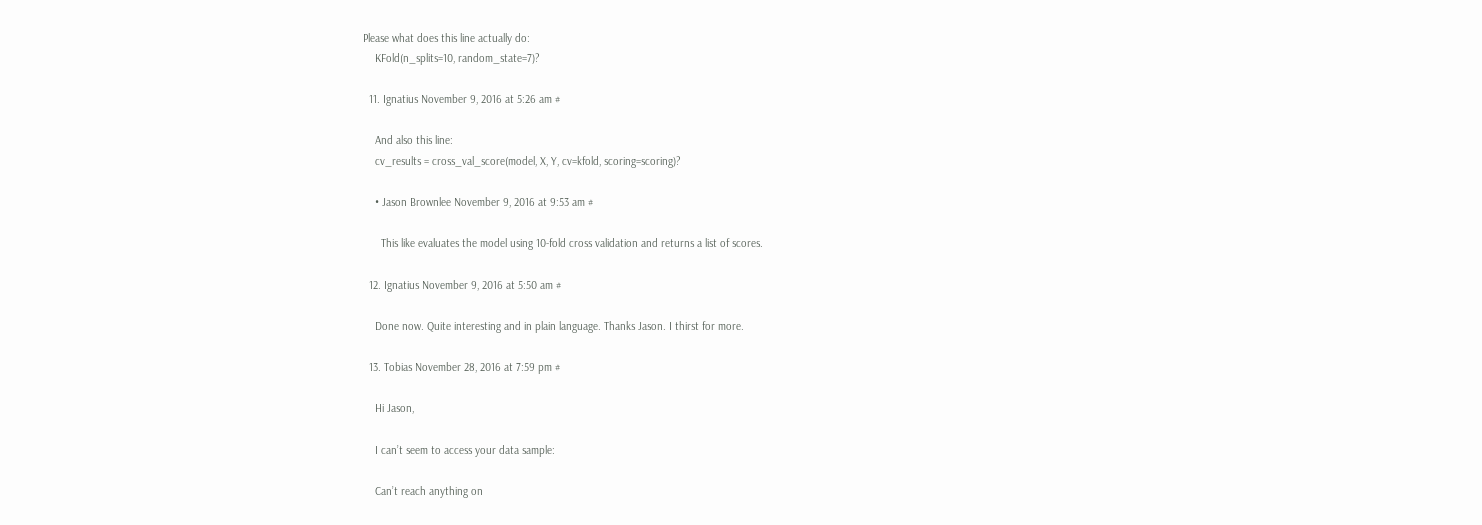Please what does this line actually do:
    KFold(n_splits=10, random_state=7)?

  11. Ignatius November 9, 2016 at 5:26 am #

    And also this line:
    cv_results = cross_val_score(model, X, Y, cv=kfold, scoring=scoring)?

    • Jason Brownlee November 9, 2016 at 9:53 am #

      This like evaluates the model using 10-fold cross validation and returns a list of scores.

  12. Ignatius November 9, 2016 at 5:50 am #

    Done now. Quite interesting and in plain language. Thanks Jason. I thirst for more.

  13. Tobias November 28, 2016 at 7:59 pm #

    Hi Jason,

    I can’t seem to access your data sample:

    Can’t reach anything on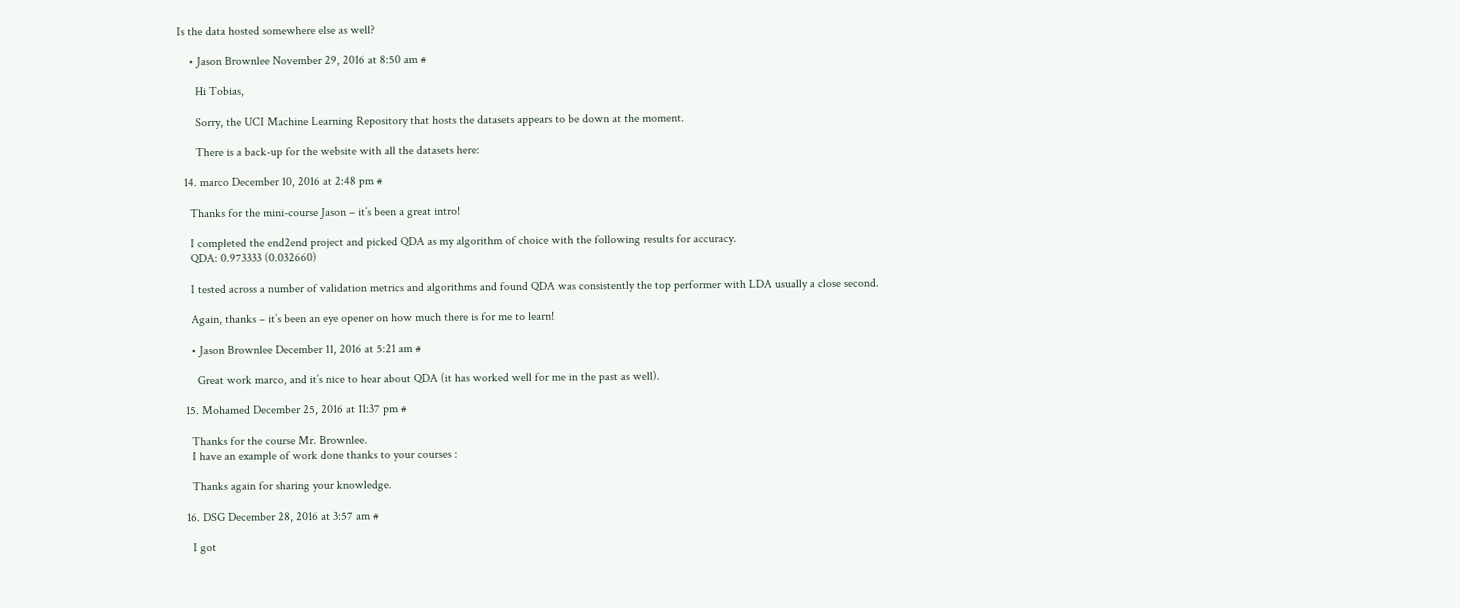Is the data hosted somewhere else as well?

    • Jason Brownlee November 29, 2016 at 8:50 am #

      Hi Tobias,

      Sorry, the UCI Machine Learning Repository that hosts the datasets appears to be down at the moment.

      There is a back-up for the website with all the datasets here:

  14. marco December 10, 2016 at 2:48 pm #

    Thanks for the mini-course Jason – it’s been a great intro!

    I completed the end2end project and picked QDA as my algorithm of choice with the following results for accuracy.
    QDA: 0.973333 (0.032660)

    I tested across a number of validation metrics and algorithms and found QDA was consistently the top performer with LDA usually a close second.

    Again, thanks – it’s been an eye opener on how much there is for me to learn!

    • Jason Brownlee December 11, 2016 at 5:21 am #

      Great work marco, and it’s nice to hear about QDA (it has worked well for me in the past as well).

  15. Mohamed December 25, 2016 at 11:37 pm #

    Thanks for the course Mr. Brownlee.
    I have an example of work done thanks to your courses :

    Thanks again for sharing your knowledge.

  16. DSG December 28, 2016 at 3:57 am #

    I got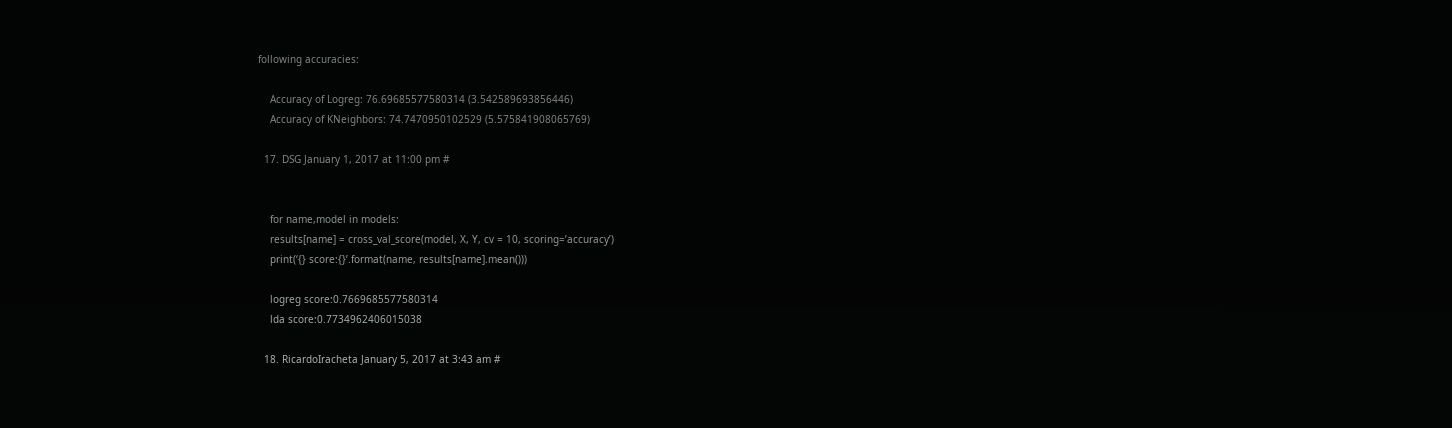following accuracies:

    Accuracy of Logreg: 76.69685577580314 (3.542589693856446)
    Accuracy of KNeighbors: 74.7470950102529 (5.575841908065769)

  17. DSG January 1, 2017 at 11:00 pm #


    for name,model in models:
    results[name] = cross_val_score(model, X, Y, cv = 10, scoring=’accuracy’)
    print(‘{} score:{}’.format(name, results[name].mean()))

    logreg score:0.7669685577580314
    lda score:0.7734962406015038

  18. RicardoIracheta January 5, 2017 at 3:43 am #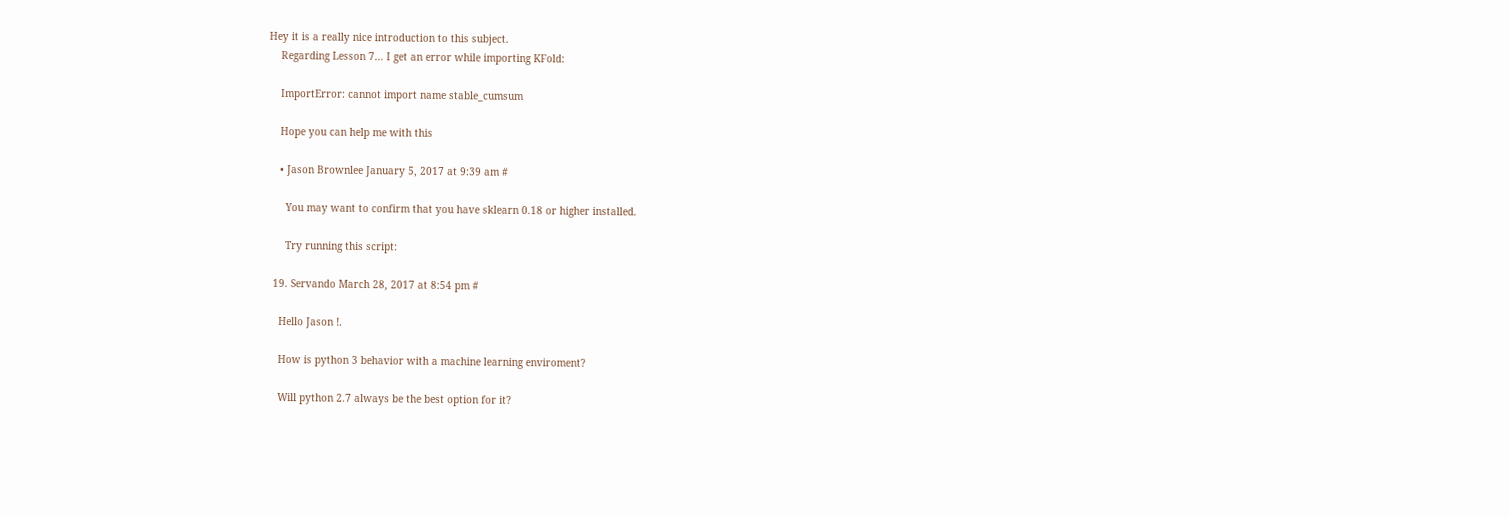Hey it is a really nice introduction to this subject.
    Regarding Lesson 7… I get an error while importing KFold:

    ImportError: cannot import name stable_cumsum

    Hope you can help me with this

    • Jason Brownlee January 5, 2017 at 9:39 am #

      You may want to confirm that you have sklearn 0.18 or higher installed.

      Try running this script:

  19. Servando March 28, 2017 at 8:54 pm #

    Hello Jason !.

    How is python 3 behavior with a machine learning enviroment?

    Will python 2.7 always be the best option for it?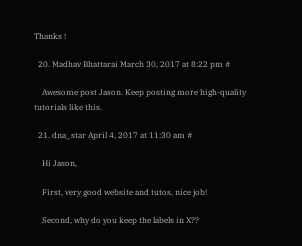Thanks !

  20. Madhav Bhattarai March 30, 2017 at 8:22 pm #

    Awesome post Jason. Keep posting more high-quality tutorials like this.

  21. dna_star April 4, 2017 at 11:30 am #

    Hi Jason,

    First, very good website and tutos, nice job!

    Second, why do you keep the labels in X??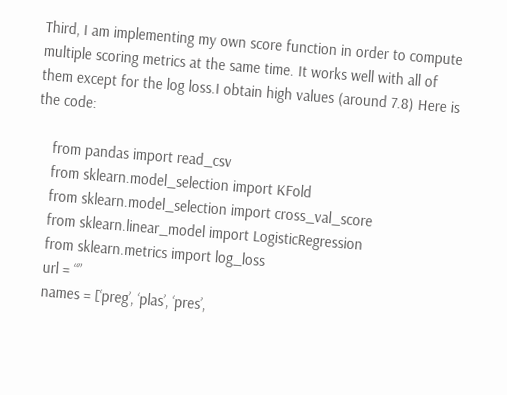Third, I am implementing my own score function in order to compute multiple scoring metrics at the same time. It works well with all of them except for the log loss.I obtain high values (around 7.8) Here is the code:

    from pandas import read_csv
    from sklearn.model_selection import KFold
    from sklearn.model_selection import cross_val_score
    from sklearn.linear_model import LogisticRegression
    from sklearn.metrics import log_loss
    url = “”
    names = [‘preg’, ‘plas’, ‘pres’,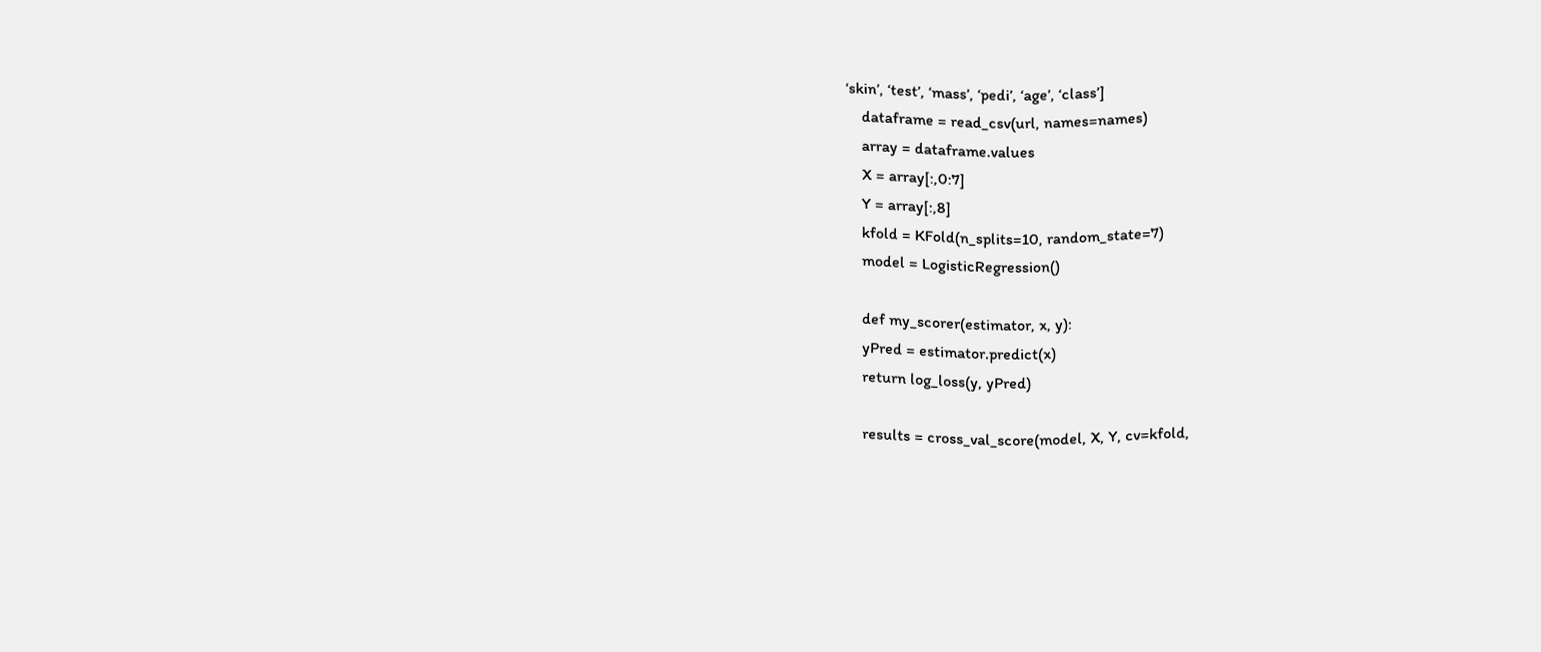‘skin’, ‘test’, ‘mass’, ‘pedi’, ‘age’, ‘class’]
    dataframe = read_csv(url, names=names)
    array = dataframe.values
    X = array[:,0:7]
    Y = array[:,8]
    kfold = KFold(n_splits=10, random_state=7)
    model = LogisticRegression()

    def my_scorer(estimator, x, y):
    yPred = estimator.predict(x)
    return log_loss(y, yPred)

    results = cross_val_score(model, X, Y, cv=kfold,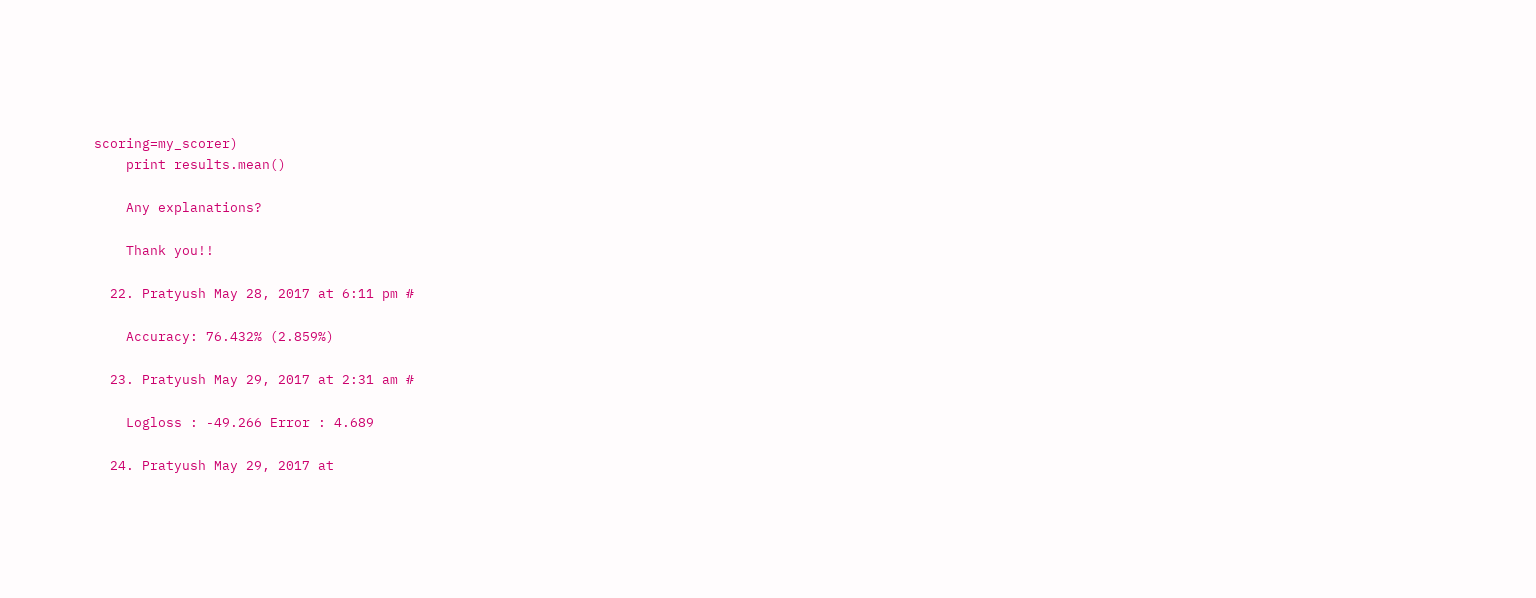scoring=my_scorer)
    print results.mean()

    Any explanations?

    Thank you!!

  22. Pratyush May 28, 2017 at 6:11 pm #

    Accuracy: 76.432% (2.859%)

  23. Pratyush May 29, 2017 at 2:31 am #

    Logloss : -49.266 Error : 4.689

  24. Pratyush May 29, 2017 at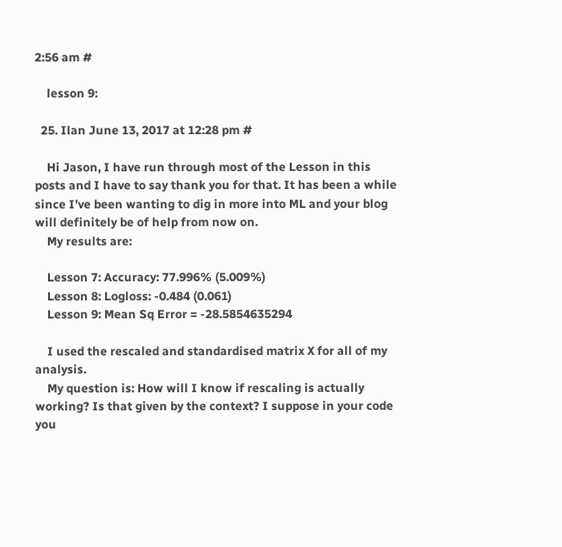2:56 am #

    lesson 9:

  25. Ilan June 13, 2017 at 12:28 pm #

    Hi Jason, I have run through most of the Lesson in this posts and I have to say thank you for that. It has been a while since I’ve been wanting to dig in more into ML and your blog will definitely be of help from now on.
    My results are:

    Lesson 7: Accuracy: 77.996% (5.009%)
    Lesson 8: Logloss: -0.484 (0.061)
    Lesson 9: Mean Sq Error = -28.5854635294

    I used the rescaled and standardised matrix X for all of my analysis.
    My question is: How will I know if rescaling is actually working? Is that given by the context? I suppose in your code you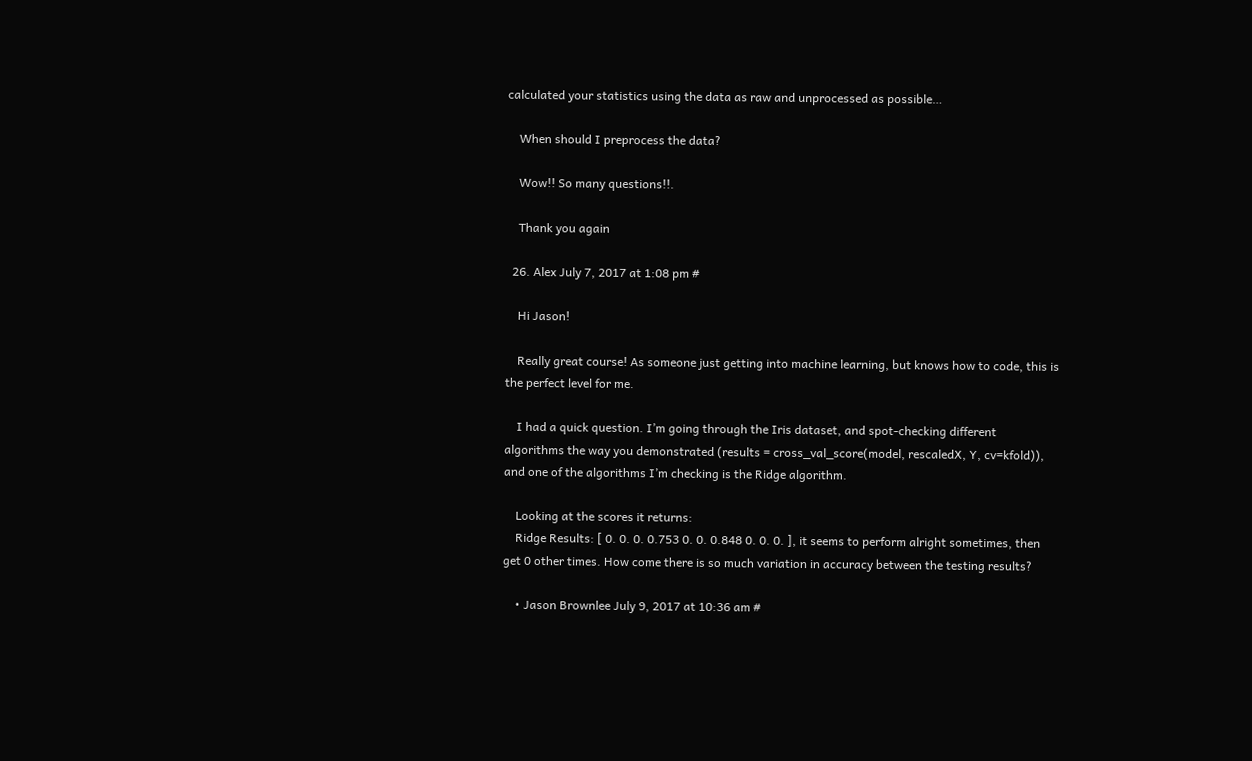calculated your statistics using the data as raw and unprocessed as possible…

    When should I preprocess the data?

    Wow!! So many questions!!.

    Thank you again

  26. Alex July 7, 2017 at 1:08 pm #

    Hi Jason!

    Really great course! As someone just getting into machine learning, but knows how to code, this is the perfect level for me.

    I had a quick question. I’m going through the Iris dataset, and spot-checking different algorithms the way you demonstrated (results = cross_val_score(model, rescaledX, Y, cv=kfold)), and one of the algorithms I’m checking is the Ridge algorithm.

    Looking at the scores it returns:
    Ridge Results: [ 0. 0. 0. 0.753 0. 0. 0.848 0. 0. 0. ], it seems to perform alright sometimes, then get 0 other times. How come there is so much variation in accuracy between the testing results?

    • Jason Brownlee July 9, 2017 at 10:36 am #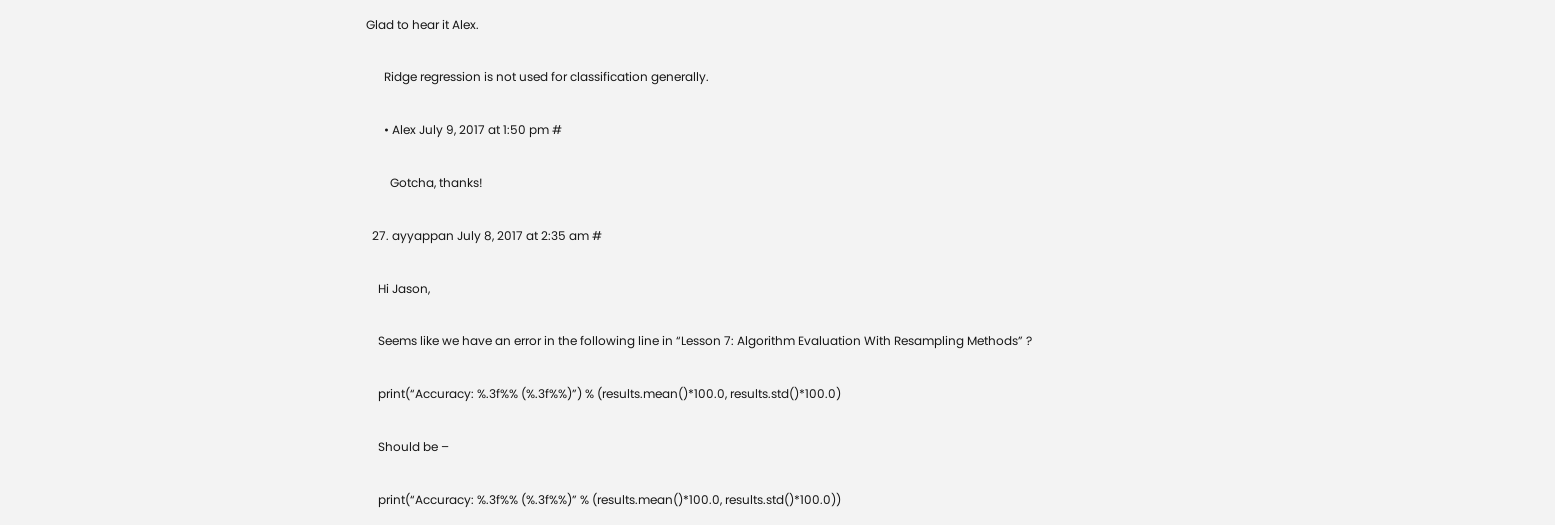Glad to hear it Alex.

      Ridge regression is not used for classification generally.

      • Alex July 9, 2017 at 1:50 pm #

        Gotcha, thanks!

  27. ayyappan July 8, 2017 at 2:35 am #

    Hi Jason,

    Seems like we have an error in the following line in “Lesson 7: Algorithm Evaluation With Resampling Methods” ?

    print(“Accuracy: %.3f%% (%.3f%%)”) % (results.mean()*100.0, results.std()*100.0)

    Should be –

    print(“Accuracy: %.3f%% (%.3f%%)” % (results.mean()*100.0, results.std()*100.0))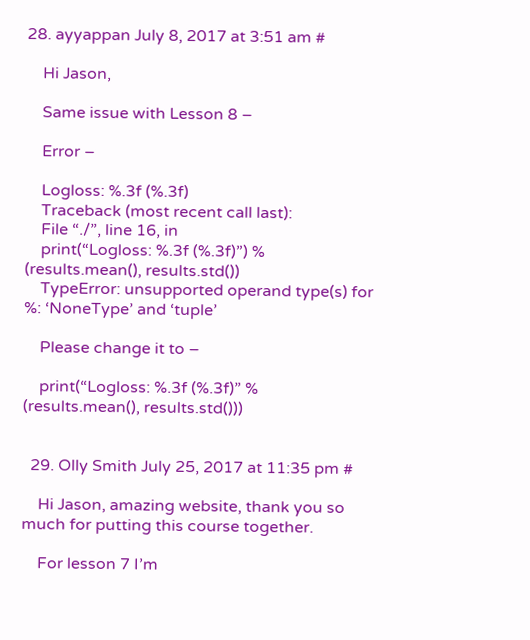28. ayyappan July 8, 2017 at 3:51 am #

    Hi Jason,

    Same issue with Lesson 8 –

    Error –

    Logloss: %.3f (%.3f)
    Traceback (most recent call last):
    File “./”, line 16, in
    print(“Logloss: %.3f (%.3f)”) % (results.mean(), results.std())
    TypeError: unsupported operand type(s) for %: ‘NoneType’ and ‘tuple’

    Please change it to –

    print(“Logloss: %.3f (%.3f)” % (results.mean(), results.std()))


  29. Olly Smith July 25, 2017 at 11:35 pm #

    Hi Jason, amazing website, thank you so much for putting this course together.

    For lesson 7 I’m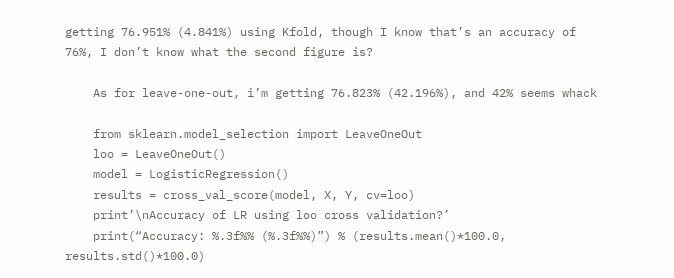getting 76.951% (4.841%) using Kfold, though I know that’s an accuracy of 76%, I don’t know what the second figure is?

    As for leave-one-out, i’m getting 76.823% (42.196%), and 42% seems whack

    from sklearn.model_selection import LeaveOneOut
    loo = LeaveOneOut()
    model = LogisticRegression()
    results = cross_val_score(model, X, Y, cv=loo)
    print’\nAccuracy of LR using loo cross validation?’
    print(“Accuracy: %.3f%% (%.3f%%)”) % (results.mean()*100.0, results.std()*100.0)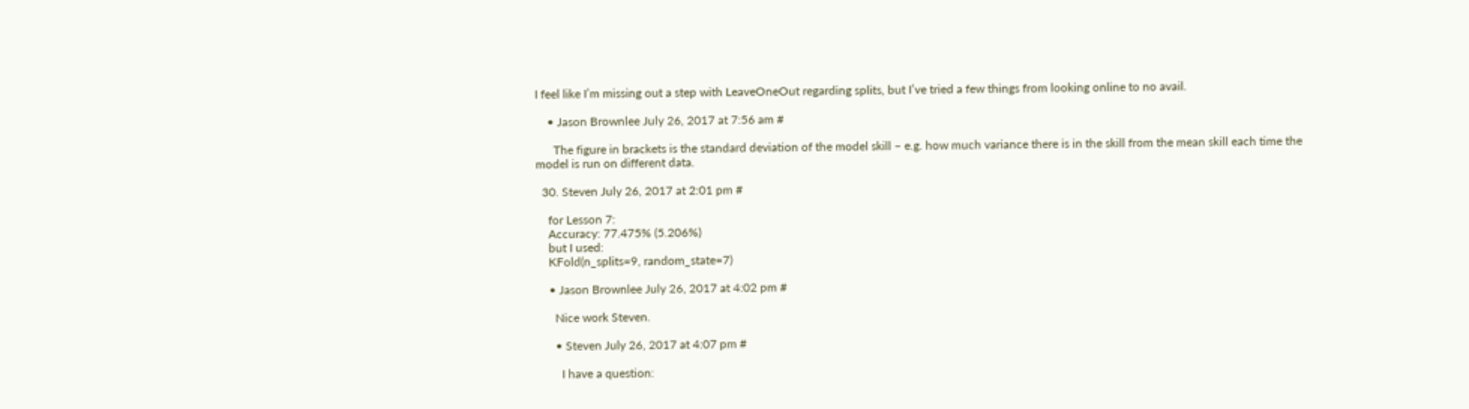I feel like I’m missing out a step with LeaveOneOut regarding splits, but I’ve tried a few things from looking online to no avail.

    • Jason Brownlee July 26, 2017 at 7:56 am #

      The figure in brackets is the standard deviation of the model skill – e.g. how much variance there is in the skill from the mean skill each time the model is run on different data.

  30. Steven July 26, 2017 at 2:01 pm #

    for Lesson 7:
    Accuracy: 77.475% (5.206%)
    but I used:
    KFold(n_splits=9, random_state=7)

    • Jason Brownlee July 26, 2017 at 4:02 pm #

      Nice work Steven.

      • Steven July 26, 2017 at 4:07 pm #

        I have a question: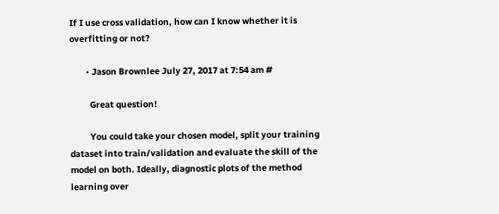If I use cross validation, how can I know whether it is overfitting or not?

        • Jason Brownlee July 27, 2017 at 7:54 am #

          Great question!

          You could take your chosen model, split your training dataset into train/validation and evaluate the skill of the model on both. Ideally, diagnostic plots of the method learning over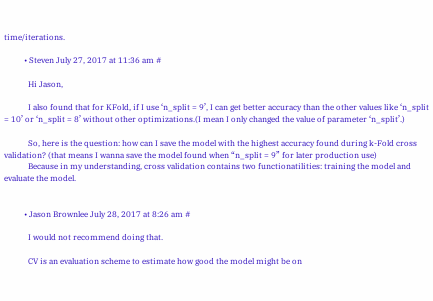time/iterations.

          • Steven July 27, 2017 at 11:36 am #

            Hi Jason,

            I also found that for KFold, if I use ‘n_split = 9’, I can get better accuracy than the other values like ‘n_split = 10’ or ‘n_split = 8’ without other optimizations.(I mean I only changed the value of parameter ‘n_split’.)

            So, here is the question: how can I save the model with the highest accuracy found during k-Fold cross validation? (that means I wanna save the model found when “n_split = 9” for later production use)
            Because in my understanding, cross validation contains two functionatilities: training the model and evaluate the model.


          • Jason Brownlee July 28, 2017 at 8:26 am #

            I would not recommend doing that.

            CV is an evaluation scheme to estimate how good the model might be on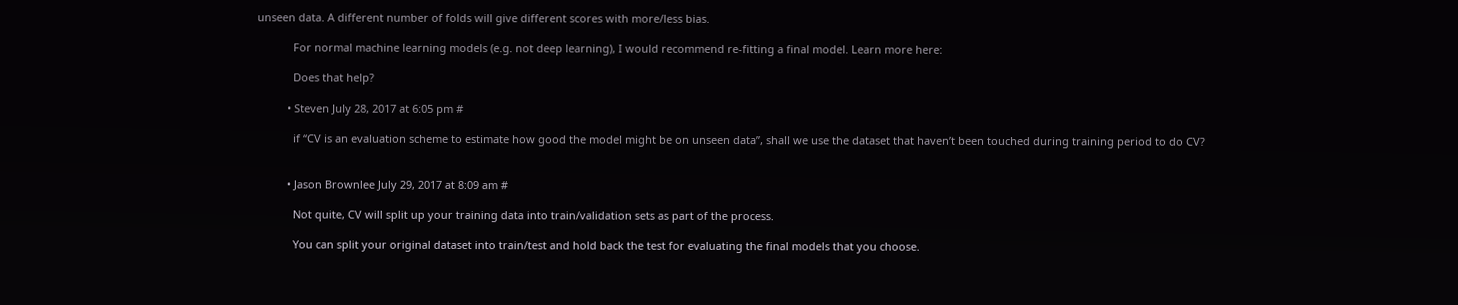unseen data. A different number of folds will give different scores with more/less bias.

            For normal machine learning models (e.g. not deep learning), I would recommend re-fitting a final model. Learn more here:

            Does that help?

          • Steven July 28, 2017 at 6:05 pm #

            if “CV is an evaluation scheme to estimate how good the model might be on unseen data”, shall we use the dataset that haven’t been touched during training period to do CV?


          • Jason Brownlee July 29, 2017 at 8:09 am #

            Not quite, CV will split up your training data into train/validation sets as part of the process.

            You can split your original dataset into train/test and hold back the test for evaluating the final models that you choose.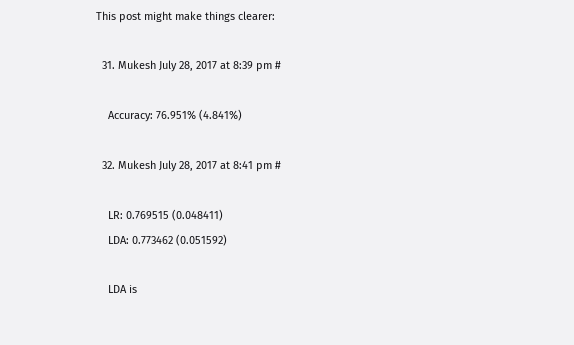This post might make things clearer:

  31. Mukesh July 28, 2017 at 8:39 pm #

    Accuracy: 76.951% (4.841%)

  32. Mukesh July 28, 2017 at 8:41 pm #

    LR: 0.769515 (0.048411)
    LDA: 0.773462 (0.051592)

    LDA is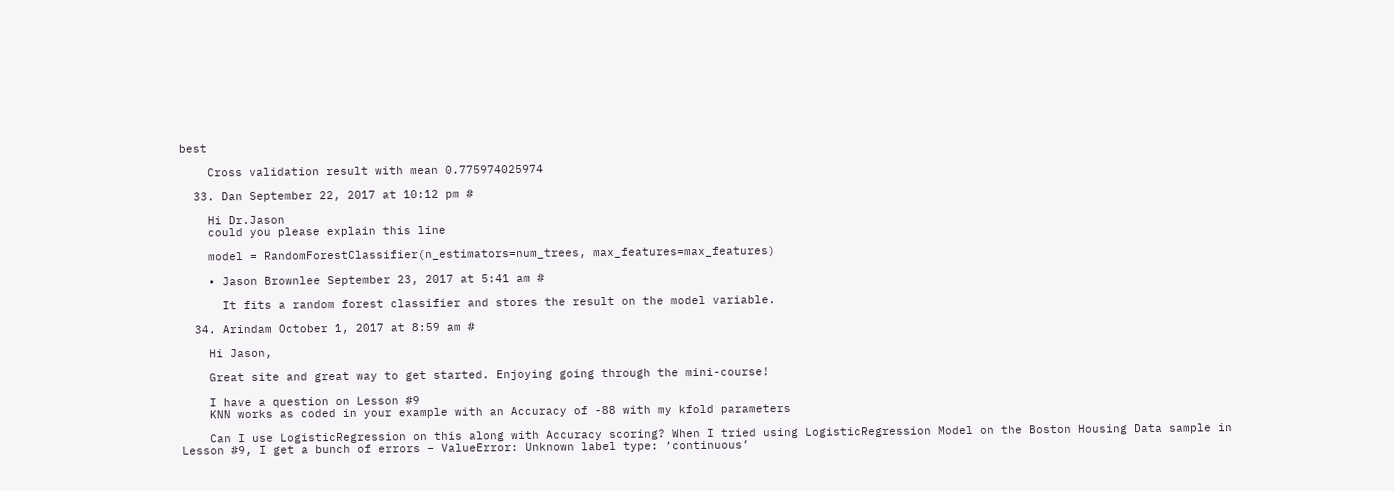best

    Cross validation result with mean 0.775974025974

  33. Dan September 22, 2017 at 10:12 pm #

    Hi Dr.Jason
    could you please explain this line

    model = RandomForestClassifier(n_estimators=num_trees, max_features=max_features)

    • Jason Brownlee September 23, 2017 at 5:41 am #

      It fits a random forest classifier and stores the result on the model variable.

  34. Arindam October 1, 2017 at 8:59 am #

    Hi Jason,

    Great site and great way to get started. Enjoying going through the mini-course!

    I have a question on Lesson #9
    KNN works as coded in your example with an Accuracy of -88 with my kfold parameters

    Can I use LogisticRegression on this along with Accuracy scoring? When I tried using LogisticRegression Model on the Boston Housing Data sample in Lesson #9, I get a bunch of errors – ValueError: Unknown label type: ‘continuous’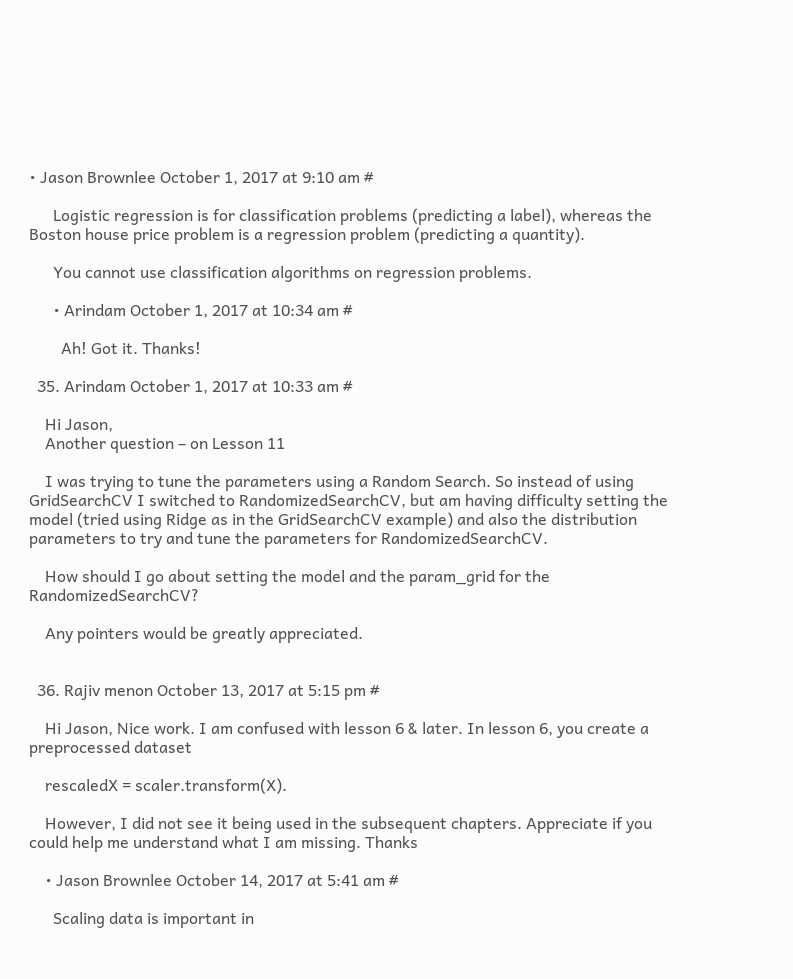• Jason Brownlee October 1, 2017 at 9:10 am #

      Logistic regression is for classification problems (predicting a label), whereas the Boston house price problem is a regression problem (predicting a quantity).

      You cannot use classification algorithms on regression problems.

      • Arindam October 1, 2017 at 10:34 am #

        Ah! Got it. Thanks!

  35. Arindam October 1, 2017 at 10:33 am #

    Hi Jason,
    Another question – on Lesson 11

    I was trying to tune the parameters using a Random Search. So instead of using GridSearchCV I switched to RandomizedSearchCV, but am having difficulty setting the model (tried using Ridge as in the GridSearchCV example) and also the distribution parameters to try and tune the parameters for RandomizedSearchCV.

    How should I go about setting the model and the param_grid for the RandomizedSearchCV?

    Any pointers would be greatly appreciated.


  36. Rajiv menon October 13, 2017 at 5:15 pm #

    Hi Jason, Nice work. I am confused with lesson 6 & later. In lesson 6, you create a preprocessed dataset

    rescaledX = scaler.transform(X).

    However, I did not see it being used in the subsequent chapters. Appreciate if you could help me understand what I am missing. Thanks

    • Jason Brownlee October 14, 2017 at 5:41 am #

      Scaling data is important in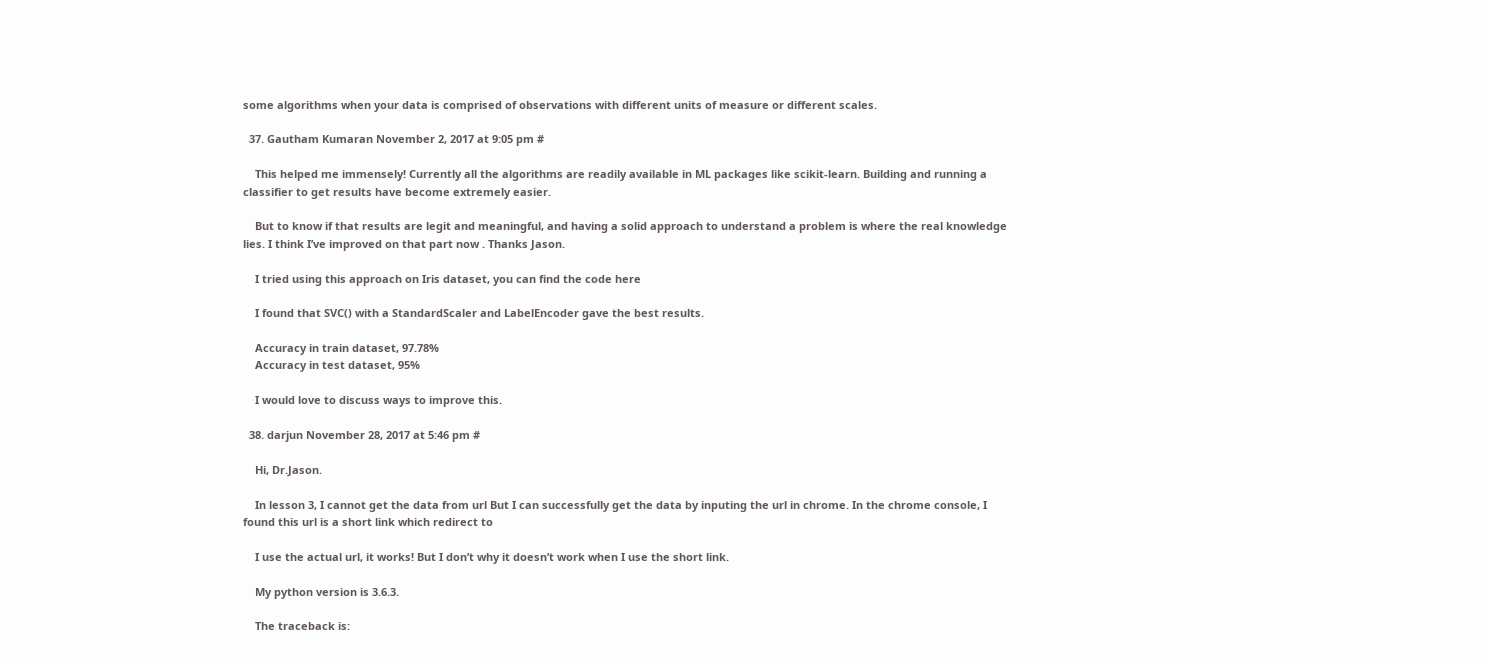some algorithms when your data is comprised of observations with different units of measure or different scales.

  37. Gautham Kumaran November 2, 2017 at 9:05 pm #

    This helped me immensely! Currently all the algorithms are readily available in ML packages like scikit-learn. Building and running a classifier to get results have become extremely easier.

    But to know if that results are legit and meaningful, and having a solid approach to understand a problem is where the real knowledge lies. I think I’ve improved on that part now . Thanks Jason.

    I tried using this approach on Iris dataset, you can find the code here

    I found that SVC() with a StandardScaler and LabelEncoder gave the best results.

    Accuracy in train dataset, 97.78%
    Accuracy in test dataset, 95%

    I would love to discuss ways to improve this.

  38. darjun November 28, 2017 at 5:46 pm #

    Hi, Dr.Jason.

    In lesson 3, I cannot get the data from url But I can successfully get the data by inputing the url in chrome. In the chrome console, I found this url is a short link which redirect to

    I use the actual url, it works! But I don’t why it doesn’t work when I use the short link.

    My python version is 3.6.3.

    The traceback is: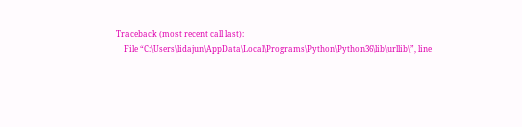Traceback (most recent call last):
    File “C:\Users\lidajun\AppData\Local\Programs\Python\Python36\lib\urllib\”, line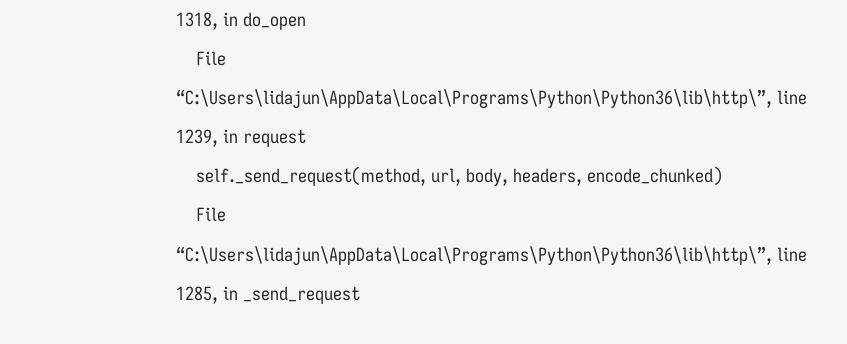1318, in do_open
    File “C:\Users\lidajun\AppData\Local\Programs\Python\Python36\lib\http\”, line 1239, in request
    self._send_request(method, url, body, headers, encode_chunked)
    File “C:\Users\lidajun\AppData\Local\Programs\Python\Python36\lib\http\”, line 1285, in _send_request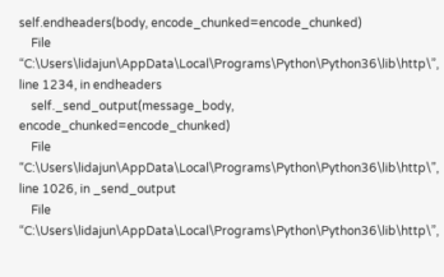self.endheaders(body, encode_chunked=encode_chunked)
    File “C:\Users\lidajun\AppData\Local\Programs\Python\Python36\lib\http\”, line 1234, in endheaders
    self._send_output(message_body, encode_chunked=encode_chunked)
    File “C:\Users\lidajun\AppData\Local\Programs\Python\Python36\lib\http\”, line 1026, in _send_output
    File “C:\Users\lidajun\AppData\Local\Programs\Python\Python36\lib\http\”,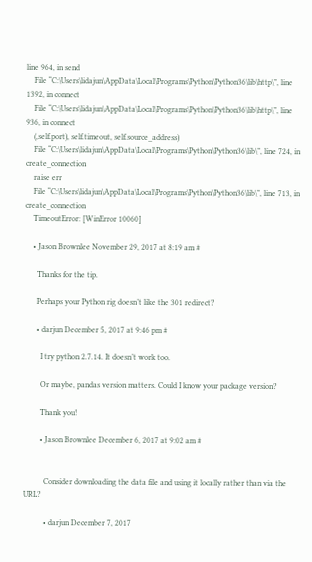line 964, in send
    File “C:\Users\lidajun\AppData\Local\Programs\Python\Python36\lib\http\”, line 1392, in connect
    File “C:\Users\lidajun\AppData\Local\Programs\Python\Python36\lib\http\”, line 936, in connect
    (,self.port), self.timeout, self.source_address)
    File “C:\Users\lidajun\AppData\Local\Programs\Python\Python36\lib\”, line 724, in create_connection
    raise err
    File “C:\Users\lidajun\AppData\Local\Programs\Python\Python36\lib\”, line 713, in create_connection
    TimeoutError: [WinError 10060]

    • Jason Brownlee November 29, 2017 at 8:19 am #

      Thanks for the tip.

      Perhaps your Python rig doesn’t like the 301 redirect?

      • darjun December 5, 2017 at 9:46 pm #

        I try python 2.7.14. It doesn’t work too.

        Or maybe, pandas version matters. Could I know your package version?

        Thank you!

        • Jason Brownlee December 6, 2017 at 9:02 am #


          Consider downloading the data file and using it locally rather than via the URL?

          • darjun December 7, 2017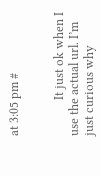at 3:05 pm #


            It just ok when I use the actual url. I’m just curious why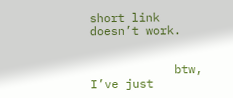short link doesn’t work.


            btw, I’ve just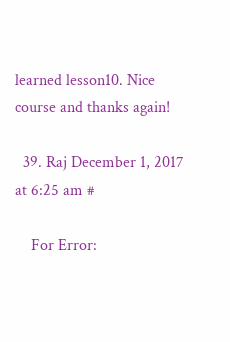learned lesson10. Nice course and thanks again!

  39. Raj December 1, 2017 at 6:25 am #

    For Error: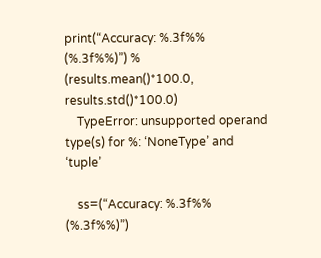print(“Accuracy: %.3f%% (%.3f%%)”) % (results.mean()*100.0, results.std()*100.0)
    TypeError: unsupported operand type(s) for %: ‘NoneType’ and ‘tuple’

    ss=(“Accuracy: %.3f%% (%.3f%%)”)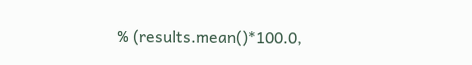% (results.mean()*100.0,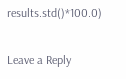results.std()*100.0)

Leave a Reply